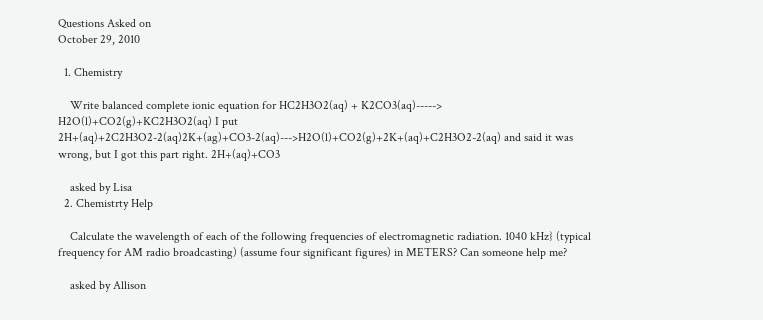Questions Asked on
October 29, 2010

  1. Chemistry

    Write balanced complete ionic equation for HC2H3O2(aq) + K2CO3(aq)-----> H2O(l)+CO2(g)+KC2H3O2(aq) I put 2H+(aq)+2C2H3O2-2(aq)2K+(ag)+CO3-2(aq)--->H2O(l)+CO2(g)+2K+(aq)+C2H3O2-2(aq) and said it was wrong, but I got this part right. 2H+(aq)+CO3

    asked by Lisa
  2. Chemistrty Help

    Calculate the wavelength of each of the following frequencies of electromagnetic radiation. 1040 kHz} (typical frequency for AM radio broadcasting) (assume four significant figures) in METERS? Can someone help me?

    asked by Allison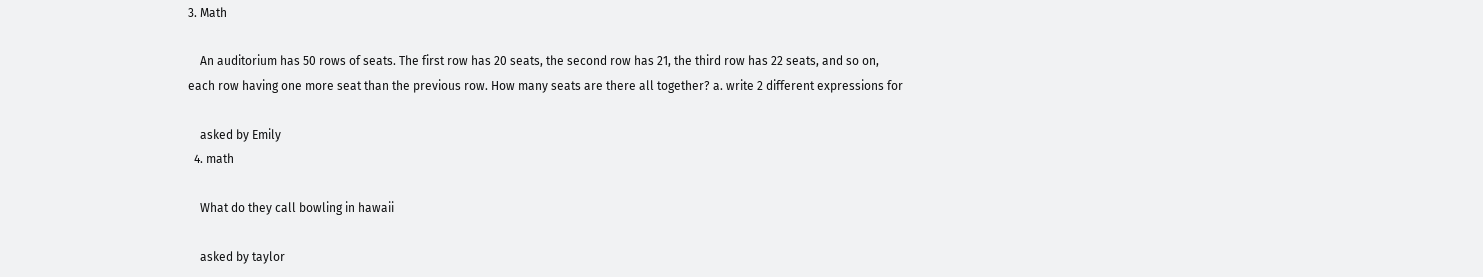3. Math

    An auditorium has 50 rows of seats. The first row has 20 seats, the second row has 21, the third row has 22 seats, and so on, each row having one more seat than the previous row. How many seats are there all together? a. write 2 different expressions for

    asked by Emily
  4. math

    What do they call bowling in hawaii

    asked by taylor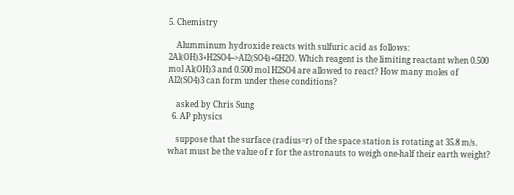5. Chemistry

    Alumminum hydroxide reacts with sulfuric acid as follows: 2Al(OH)3+H2SO4-->Al2(SO4)+6H2O. Which reagent is the limiting reactant when 0.500 mol Al(OH)3 and 0.500 mol H2SO4 are allowed to react? How many moles of Al2(SO4)3 can form under these conditions?

    asked by Chris Sung
  6. AP physics

    suppose that the surface (radius=r) of the space station is rotating at 35.8 m/s. what must be the value of r for the astronauts to weigh one-half their earth weight?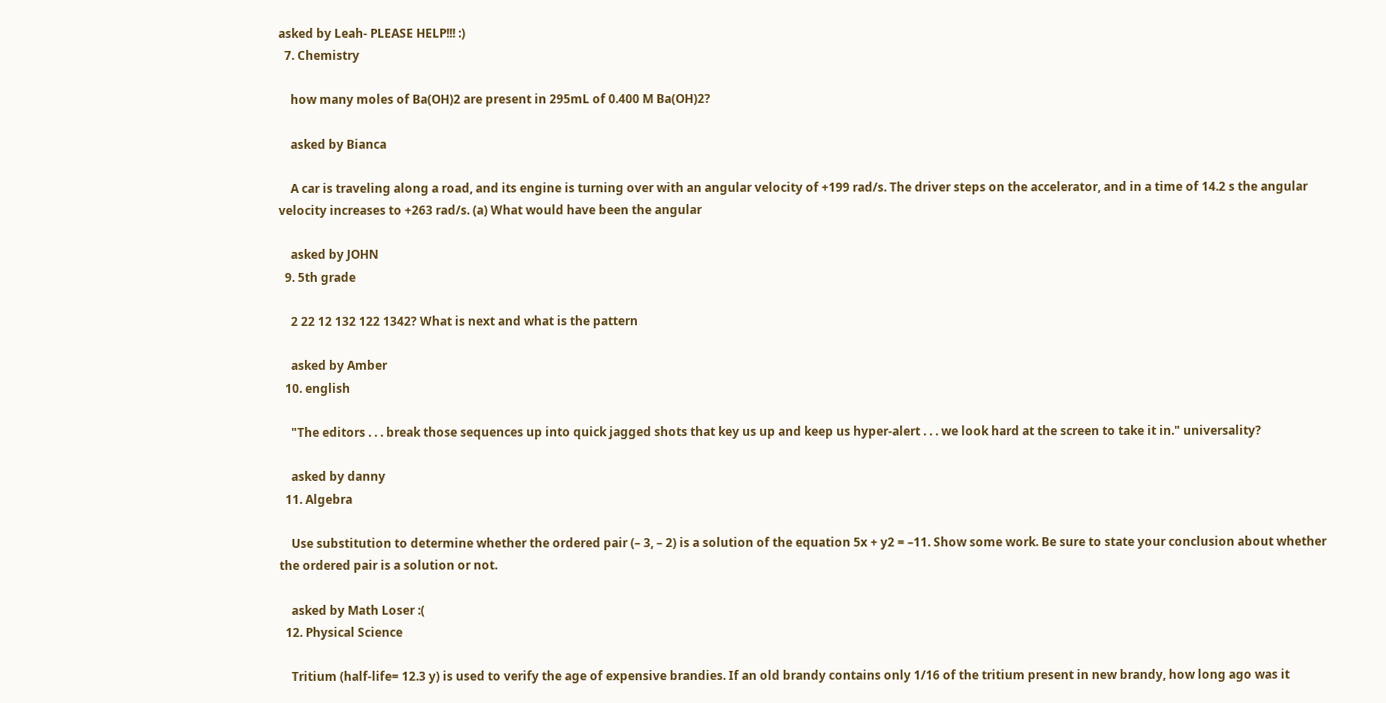asked by Leah- PLEASE HELP!!! :)
  7. Chemistry

    how many moles of Ba(OH)2 are present in 295mL of 0.400 M Ba(OH)2?

    asked by Bianca

    A car is traveling along a road, and its engine is turning over with an angular velocity of +199 rad/s. The driver steps on the accelerator, and in a time of 14.2 s the angular velocity increases to +263 rad/s. (a) What would have been the angular

    asked by JOHN
  9. 5th grade

    2 22 12 132 122 1342? What is next and what is the pattern

    asked by Amber
  10. english

    "The editors . . . break those sequences up into quick jagged shots that key us up and keep us hyper-alert . . . we look hard at the screen to take it in." universality?

    asked by danny
  11. Algebra

    Use substitution to determine whether the ordered pair (– 3, – 2) is a solution of the equation 5x + y2 = –11. Show some work. Be sure to state your conclusion about whether the ordered pair is a solution or not.

    asked by Math Loser :(
  12. Physical Science

    Tritium (half-life= 12.3 y) is used to verify the age of expensive brandies. If an old brandy contains only 1/16 of the tritium present in new brandy, how long ago was it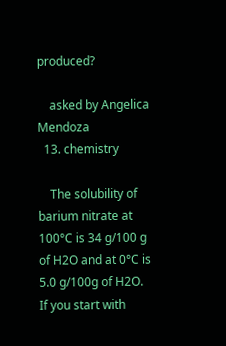produced?

    asked by Angelica Mendoza
  13. chemistry

    The solubility of barium nitrate at 100°C is 34 g/100 g of H2O and at 0°C is 5.0 g/100g of H2O. If you start with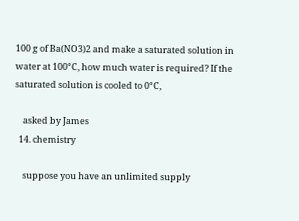100 g of Ba(NO3)2 and make a saturated solution in water at 100°C, how much water is required? If the saturated solution is cooled to 0°C,

    asked by James
  14. chemistry

    suppose you have an unlimited supply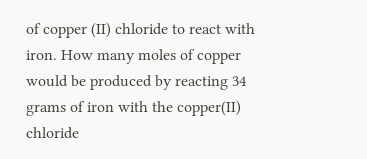of copper (II) chloride to react with iron. How many moles of copper would be produced by reacting 34 grams of iron with the copper(II) chloride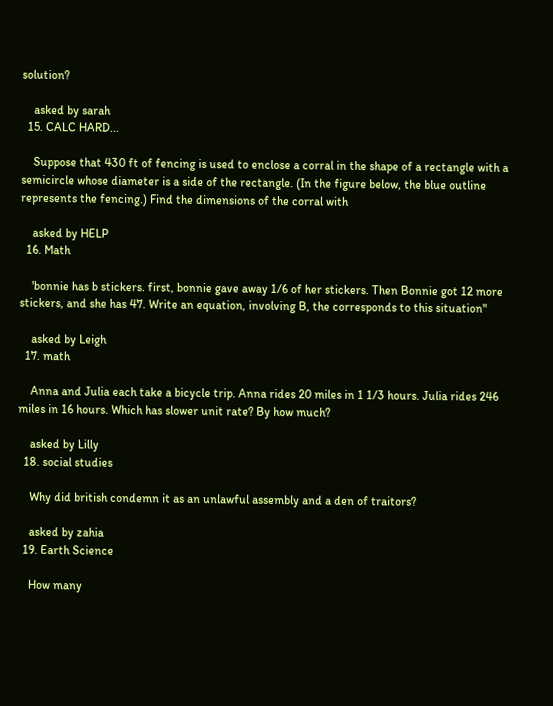solution?

    asked by sarah
  15. CALC HARD...

    Suppose that 430 ft of fencing is used to enclose a corral in the shape of a rectangle with a semicircle whose diameter is a side of the rectangle. (In the figure below, the blue outline represents the fencing.) Find the dimensions of the corral with

    asked by HELP
  16. Math

    'bonnie has b stickers. first, bonnie gave away 1/6 of her stickers. Then Bonnie got 12 more stickers, and she has 47. Write an equation, involving B, the corresponds to this situation"

    asked by Leigh
  17. math

    Anna and Julia each take a bicycle trip. Anna rides 20 miles in 1 1/3 hours. Julia rides 246 miles in 16 hours. Which has slower unit rate? By how much?

    asked by Lilly
  18. social studies

    Why did british condemn it as an unlawful assembly and a den of traitors?

    asked by zahia
  19. Earth Science

    How many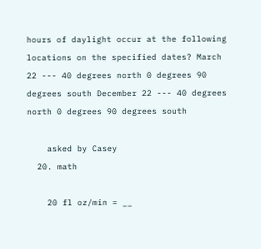hours of daylight occur at the following locations on the specified dates? March 22 --- 40 degrees north 0 degrees 90 degrees south December 22 --- 40 degrees north 0 degrees 90 degrees south

    asked by Casey
  20. math

    20 fl oz/min = __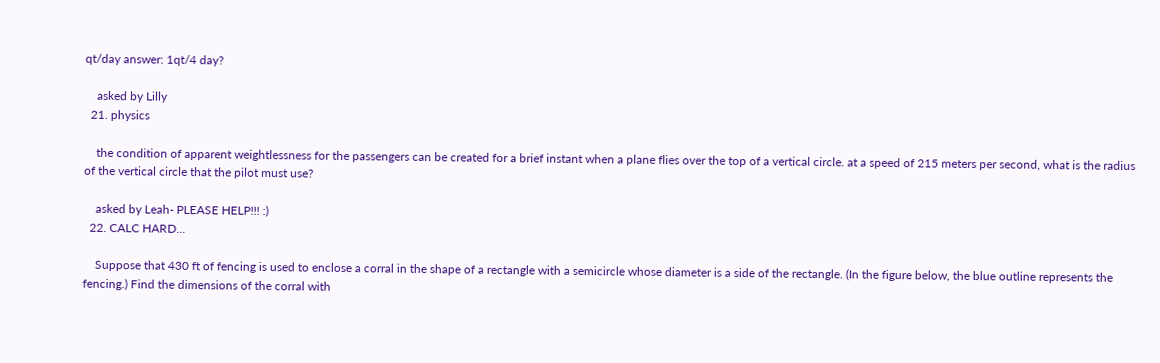qt/day answer: 1qt/4 day?

    asked by Lilly
  21. physics

    the condition of apparent weightlessness for the passengers can be created for a brief instant when a plane flies over the top of a vertical circle. at a speed of 215 meters per second, what is the radius of the vertical circle that the pilot must use?

    asked by Leah- PLEASE HELP!!! :)
  22. CALC HARD...

    Suppose that 430 ft of fencing is used to enclose a corral in the shape of a rectangle with a semicircle whose diameter is a side of the rectangle. (In the figure below, the blue outline represents the fencing.) Find the dimensions of the corral with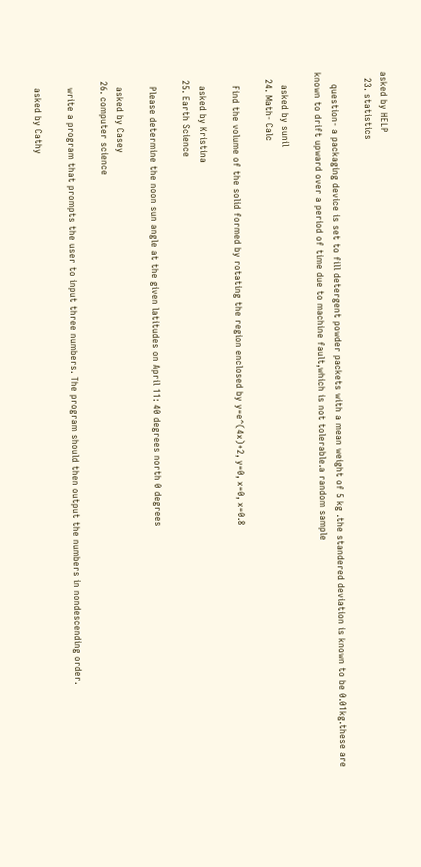asked by HELP
  23. statistics

    question- a packaging device is set to fill detergent powder packets with a mean weight of 5 kg .the standered deviation is known to be 0.01kg.these are known to drift upward over a period of time due to machine fault,which is not tolerable.a random sample

    asked by sunil
  24. Math- Calc

    Find the volume of the solid formed by rotating the region enclosed by y=e^(4x)+2, y=0, x=0, x=0.8

    asked by Kristina
  25. Earth Science

    Please determine the noon sun angle at the given latitudes on April 11: 40 degrees north 0 degrees

    asked by Casey
  26. computer science

    write a program that prompts the user to input three numbers. The program should then output the numbers in nondescending order.

    asked by Cathy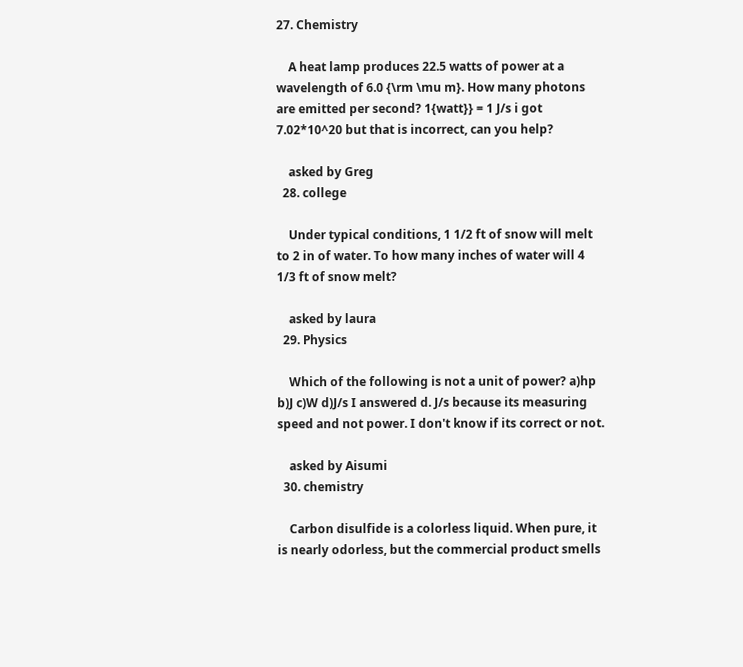27. Chemistry

    A heat lamp produces 22.5 watts of power at a wavelength of 6.0 {\rm \mu m}. How many photons are emitted per second? 1{watt}} = 1 J/s i got 7.02*10^20 but that is incorrect, can you help?

    asked by Greg
  28. college

    Under typical conditions, 1 1/2 ft of snow will melt to 2 in of water. To how many inches of water will 4 1/3 ft of snow melt?

    asked by laura
  29. Physics

    Which of the following is not a unit of power? a)hp b)J c)W d)J/s I answered d. J/s because its measuring speed and not power. I don't know if its correct or not.

    asked by Aisumi
  30. chemistry

    Carbon disulfide is a colorless liquid. When pure, it is nearly odorless, but the commercial product smells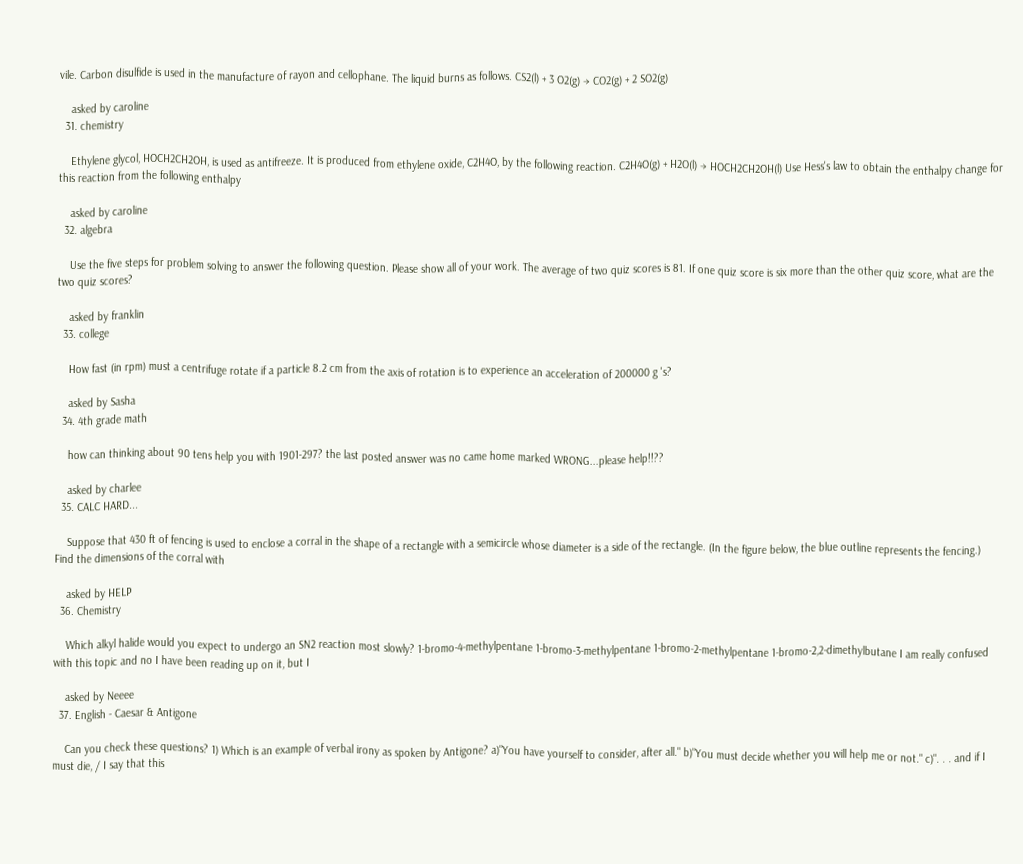vile. Carbon disulfide is used in the manufacture of rayon and cellophane. The liquid burns as follows. CS2(l) + 3 O2(g) → CO2(g) + 2 SO2(g)

    asked by caroline
  31. chemistry

    Ethylene glycol, HOCH2CH2OH, is used as antifreeze. It is produced from ethylene oxide, C2H4O, by the following reaction. C2H4O(g) + H2O(l) → HOCH2CH2OH(l) Use Hess's law to obtain the enthalpy change for this reaction from the following enthalpy

    asked by caroline
  32. algebra

    Use the five steps for problem solving to answer the following question. Please show all of your work. The average of two quiz scores is 81. If one quiz score is six more than the other quiz score, what are the two quiz scores?

    asked by franklin
  33. college

    How fast (in rpm) must a centrifuge rotate if a particle 8.2 cm from the axis of rotation is to experience an acceleration of 200000 g 's?

    asked by Sasha
  34. 4th grade math

    how can thinking about 90 tens help you with 1901-297? the last posted answer was no came home marked WRONG...please help!!??

    asked by charlee
  35. CALC HARD...

    Suppose that 430 ft of fencing is used to enclose a corral in the shape of a rectangle with a semicircle whose diameter is a side of the rectangle. (In the figure below, the blue outline represents the fencing.) Find the dimensions of the corral with

    asked by HELP
  36. Chemistry

    Which alkyl halide would you expect to undergo an SN2 reaction most slowly? 1-bromo-4-methylpentane 1-bromo-3-methylpentane 1-bromo-2-methylpentane 1-bromo-2,2-dimethylbutane I am really confused with this topic and no I have been reading up on it, but I

    asked by Neeee
  37. English - Caesar & Antigone

    Can you check these questions? 1) Which is an example of verbal irony as spoken by Antigone? a)"You have yourself to consider, after all." b)"You must decide whether you will help me or not." c)". . . and if I must die, / I say that this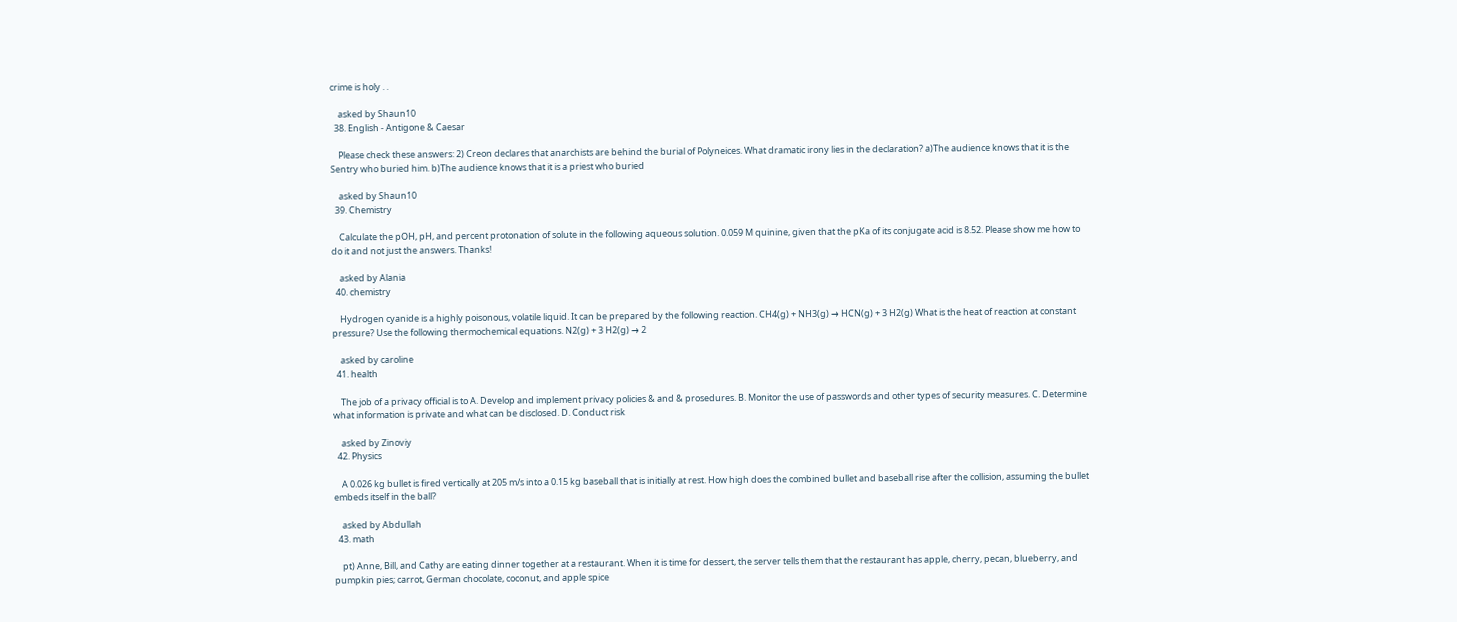crime is holy . .

    asked by Shaun10
  38. English - Antigone & Caesar

    Please check these answers: 2) Creon declares that anarchists are behind the burial of Polyneices. What dramatic irony lies in the declaration? a)The audience knows that it is the Sentry who buried him. b)The audience knows that it is a priest who buried

    asked by Shaun10
  39. Chemistry

    Calculate the pOH, pH, and percent protonation of solute in the following aqueous solution. 0.059 M quinine, given that the pKa of its conjugate acid is 8.52. Please show me how to do it and not just the answers. Thanks!

    asked by Alania
  40. chemistry

    Hydrogen cyanide is a highly poisonous, volatile liquid. It can be prepared by the following reaction. CH4(g) + NH3(g) → HCN(g) + 3 H2(g) What is the heat of reaction at constant pressure? Use the following thermochemical equations. N2(g) + 3 H2(g) → 2

    asked by caroline
  41. health

    The job of a privacy official is to A. Develop and implement privacy policies & and & prosedures. B. Monitor the use of passwords and other types of security measures. C. Determine what information is private and what can be disclosed. D. Conduct risk

    asked by Zinoviy
  42. Physics

    A 0.026 kg bullet is fired vertically at 205 m/s into a 0.15 kg baseball that is initially at rest. How high does the combined bullet and baseball rise after the collision, assuming the bullet embeds itself in the ball?

    asked by Abdullah
  43. math

    pt) Anne, Bill, and Cathy are eating dinner together at a restaurant. When it is time for dessert, the server tells them that the restaurant has apple, cherry, pecan, blueberry, and pumpkin pies; carrot, German chocolate, coconut, and apple spice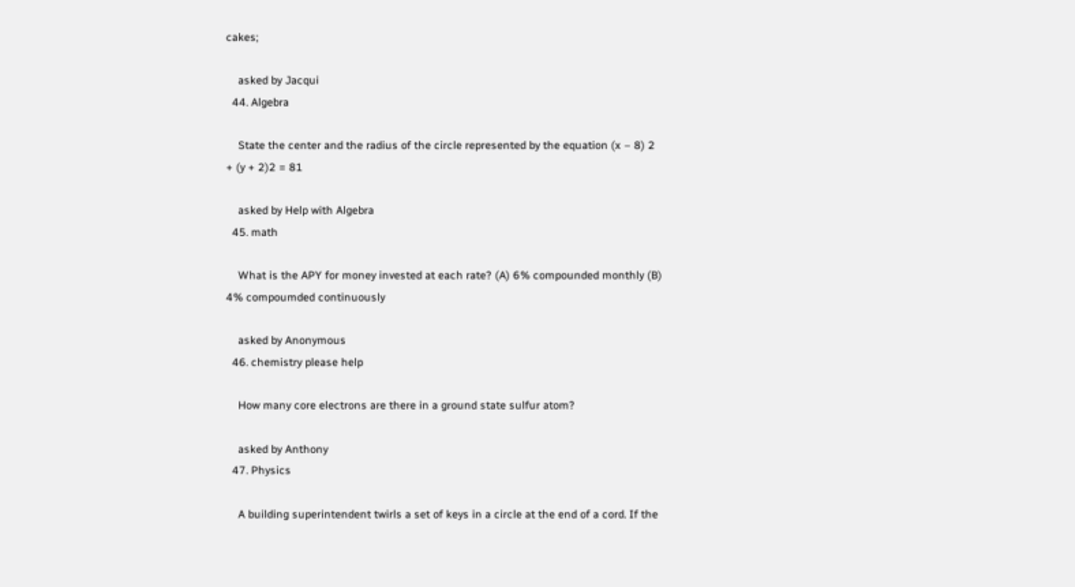cakes;

    asked by Jacqui
  44. Algebra

    State the center and the radius of the circle represented by the equation (x – 8) 2 + (y + 2)2 = 81

    asked by Help with Algebra
  45. math

    What is the APY for money invested at each rate? (A) 6% compounded monthly (B) 4% compoumded continuously

    asked by Anonymous
  46. chemistry please help

    How many core electrons are there in a ground state sulfur atom?

    asked by Anthony
  47. Physics

    A building superintendent twirls a set of keys in a circle at the end of a cord. If the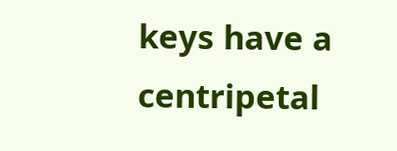keys have a centripetal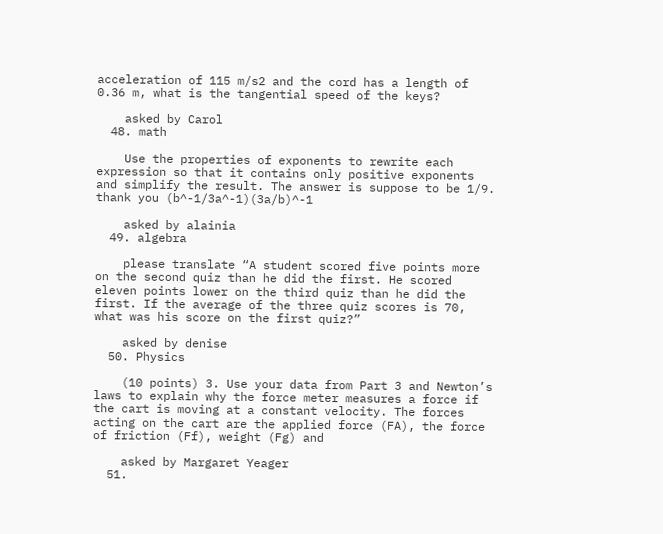acceleration of 115 m/s2 and the cord has a length of 0.36 m, what is the tangential speed of the keys?

    asked by Carol
  48. math

    Use the properties of exponents to rewrite each expression so that it contains only positive exponents and simplify the result. The answer is suppose to be 1/9. thank you (b^-1/3a^-1)(3a/b)^-1

    asked by alainia
  49. algebra

    please translate “A student scored five points more on the second quiz than he did the first. He scored eleven points lower on the third quiz than he did the first. If the average of the three quiz scores is 70, what was his score on the first quiz?”

    asked by denise
  50. Physics

    (10 points) 3. Use your data from Part 3 and Newton’s laws to explain why the force meter measures a force if the cart is moving at a constant velocity. The forces acting on the cart are the applied force (FA), the force of friction (Ff), weight (Fg) and

    asked by Margaret Yeager
  51.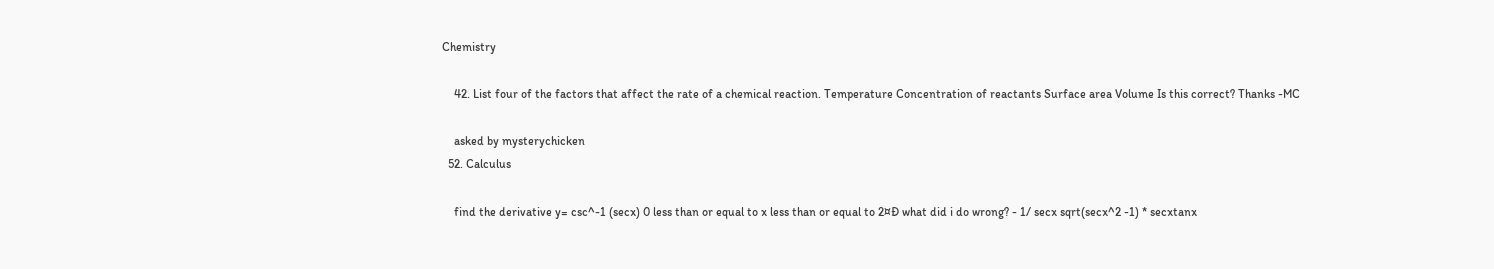Chemistry

    42. List four of the factors that affect the rate of a chemical reaction. Temperature Concentration of reactants Surface area Volume Is this correct? Thanks -MC

    asked by mysterychicken
  52. Calculus

    find the derivative y= csc^-1 (secx) 0 less than or equal to x less than or equal to 2¤Ð what did i do wrong? - 1/ secx sqrt(secx^2 -1) * secxtanx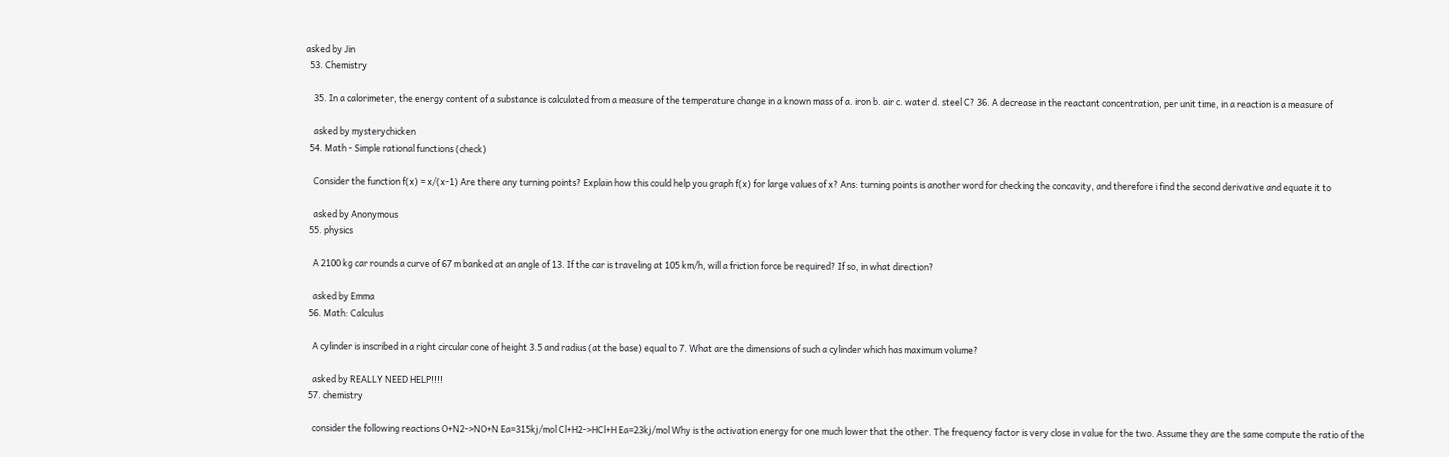asked by Jin
  53. Chemistry

    35. In a calorimeter, the energy content of a substance is calculated from a measure of the temperature change in a known mass of a. iron b. air c. water d. steel C? 36. A decrease in the reactant concentration, per unit time, in a reaction is a measure of

    asked by mysterychicken
  54. Math - Simple rational functions (check)

    Consider the function f(x) = x/(x-1) Are there any turning points? Explain how this could help you graph f(x) for large values of x? Ans: turning points is another word for checking the concavity, and therefore i find the second derivative and equate it to

    asked by Anonymous
  55. physics

    A 2100 kg car rounds a curve of 67 m banked at an angle of 13. If the car is traveling at 105 km/h, will a friction force be required? If so, in what direction?

    asked by Emma
  56. Math: Calculus

    A cylinder is inscribed in a right circular cone of height 3.5 and radius (at the base) equal to 7. What are the dimensions of such a cylinder which has maximum volume?

    asked by REALLY NEED HELP!!!!
  57. chemistry

    consider the following reactions O+N2->NO+N Ea=315kj/mol Cl+H2->HCl+H Ea=23kj/mol Why is the activation energy for one much lower that the other. The frequency factor is very close in value for the two. Assume they are the same compute the ratio of the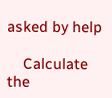asked by help

    Calculate the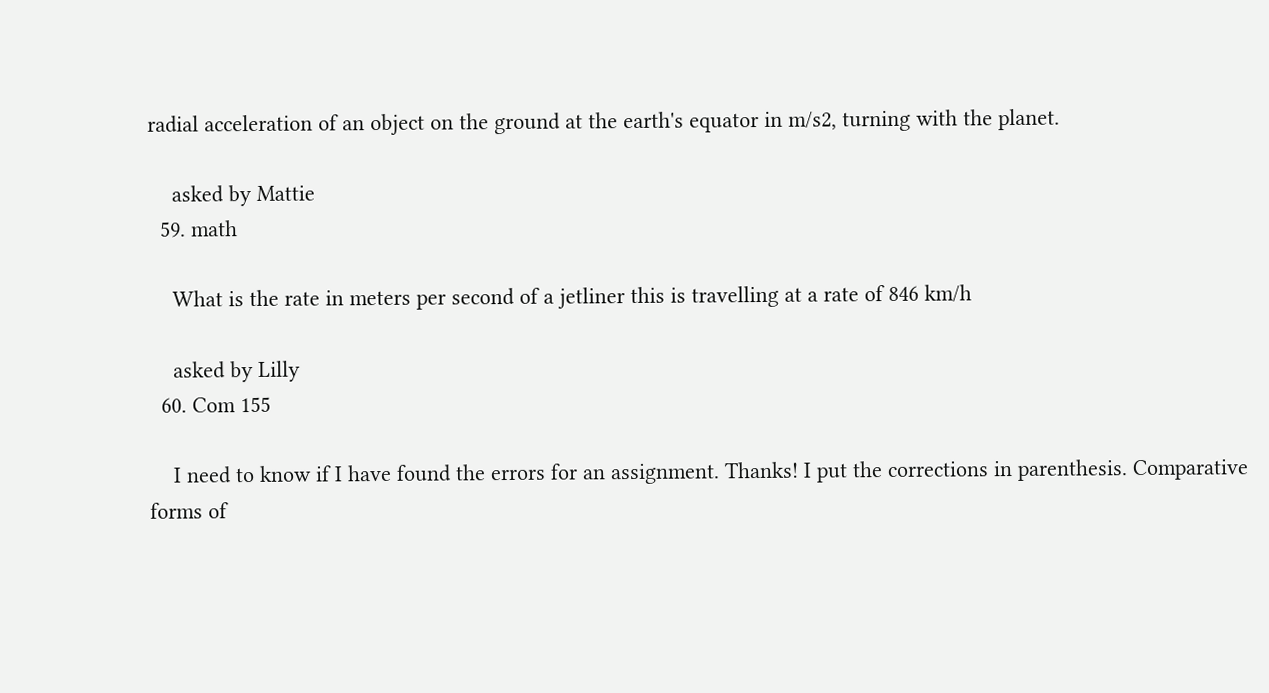radial acceleration of an object on the ground at the earth's equator in m/s2, turning with the planet.

    asked by Mattie
  59. math

    What is the rate in meters per second of a jetliner this is travelling at a rate of 846 km/h

    asked by Lilly
  60. Com 155

    I need to know if I have found the errors for an assignment. Thanks! I put the corrections in parenthesis. Comparative forms of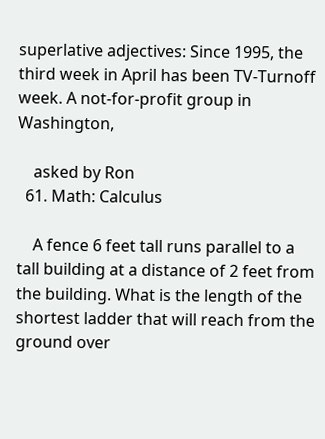superlative adjectives: Since 1995, the third week in April has been TV-Turnoff week. A not-for-profit group in Washington,

    asked by Ron
  61. Math: Calculus

    A fence 6 feet tall runs parallel to a tall building at a distance of 2 feet from the building. What is the length of the shortest ladder that will reach from the ground over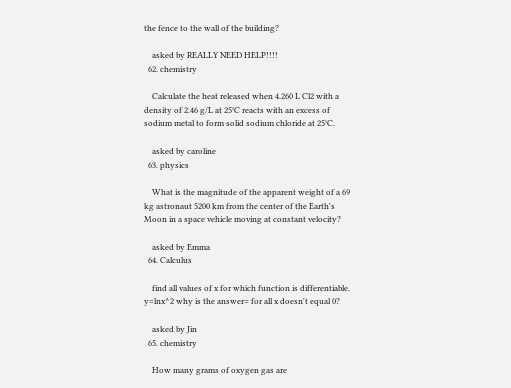the fence to the wall of the building?

    asked by REALLY NEED HELP!!!!
  62. chemistry

    Calculate the heat released when 4.260 L Cl2 with a density of 2.46 g/L at 25°C reacts with an excess of sodium metal to form solid sodium chloride at 25°C.

    asked by caroline
  63. physics

    What is the magnitude of the apparent weight of a 69 kg astronaut 5200 km from the center of the Earth's Moon in a space vehicle moving at constant velocity?

    asked by Emma
  64. Calculus

    find all values of x for which function is differentiable. y=lnx^2 why is the answer= for all x doesn't equal 0?

    asked by Jin
  65. chemistry

    How many grams of oxygen gas are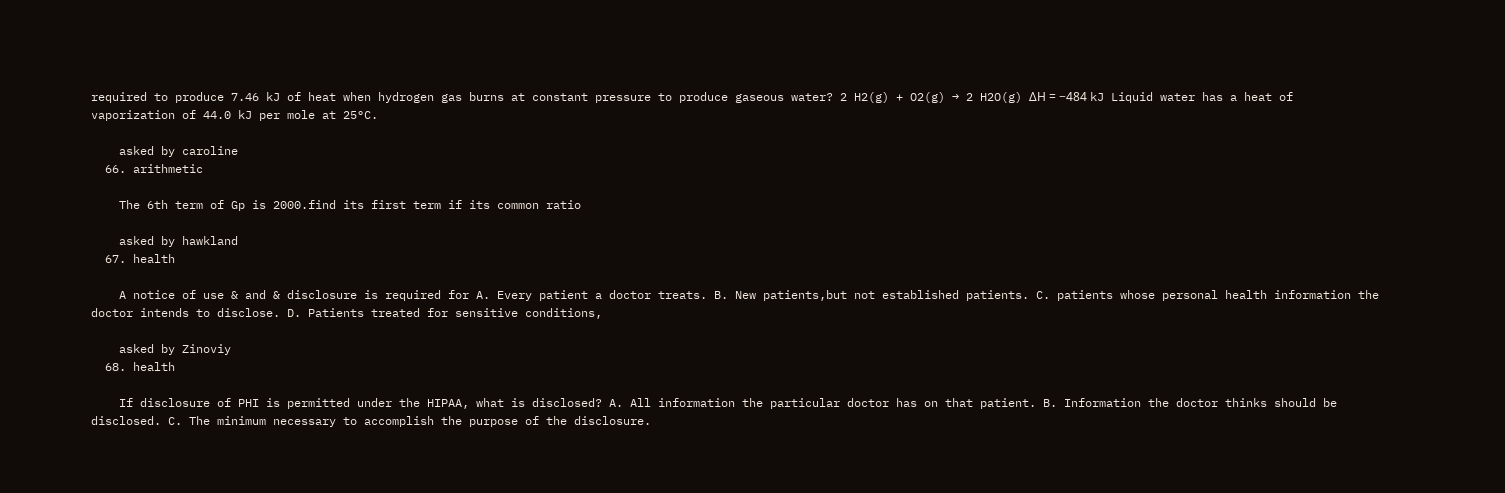required to produce 7.46 kJ of heat when hydrogen gas burns at constant pressure to produce gaseous water? 2 H2(g) + O2(g) → 2 H2O(g) ΔH = −484 kJ Liquid water has a heat of vaporization of 44.0 kJ per mole at 25°C.

    asked by caroline
  66. arithmetic

    The 6th term of Gp is 2000.find its first term if its common ratio

    asked by hawkland
  67. health

    A notice of use & and & disclosure is required for A. Every patient a doctor treats. B. New patients,but not established patients. C. patients whose personal health information the doctor intends to disclose. D. Patients treated for sensitive conditions,

    asked by Zinoviy
  68. health

    If disclosure of PHI is permitted under the HIPAA, what is disclosed? A. All information the particular doctor has on that patient. B. Information the doctor thinks should be disclosed. C. The minimum necessary to accomplish the purpose of the disclosure.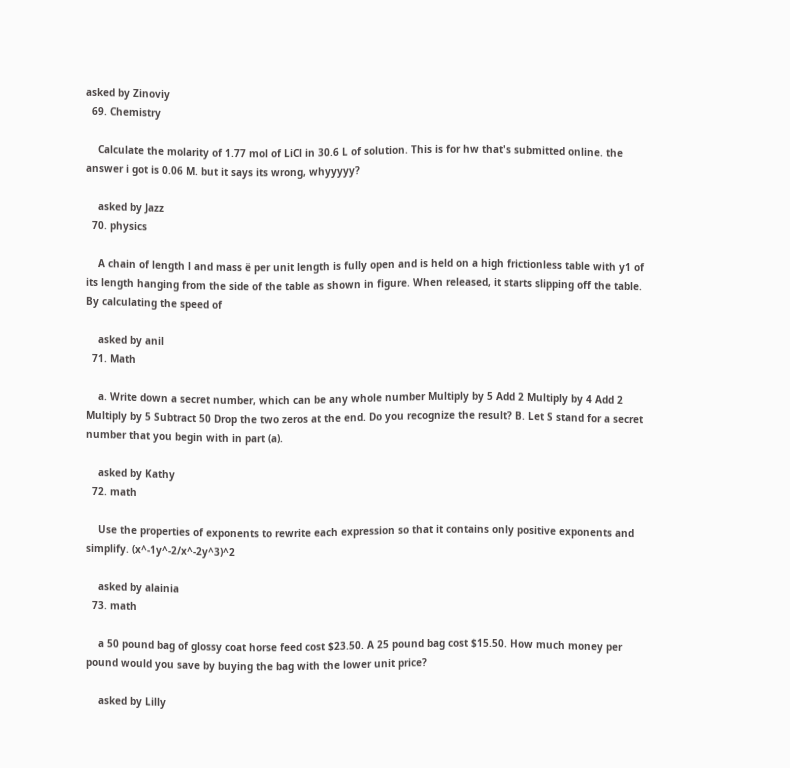asked by Zinoviy
  69. Chemistry

    Calculate the molarity of 1.77 mol of LiCl in 30.6 L of solution. This is for hw that's submitted online. the answer i got is 0.06 M. but it says its wrong, whyyyyy?

    asked by Jazz
  70. physics

    A chain of length l and mass ë per unit length is fully open and is held on a high frictionless table with y1 of its length hanging from the side of the table as shown in figure. When released, it starts slipping off the table. By calculating the speed of

    asked by anil
  71. Math

    a. Write down a secret number, which can be any whole number Multiply by 5 Add 2 Multiply by 4 Add 2 Multiply by 5 Subtract 50 Drop the two zeros at the end. Do you recognize the result? B. Let S stand for a secret number that you begin with in part (a).

    asked by Kathy
  72. math

    Use the properties of exponents to rewrite each expression so that it contains only positive exponents and simplify. (x^-1y^-2/x^-2y^3)^2

    asked by alainia
  73. math

    a 50 pound bag of glossy coat horse feed cost $23.50. A 25 pound bag cost $15.50. How much money per pound would you save by buying the bag with the lower unit price?

    asked by Lilly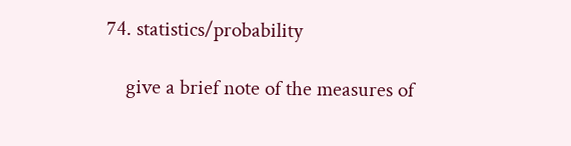74. statistics/probability

    give a brief note of the measures of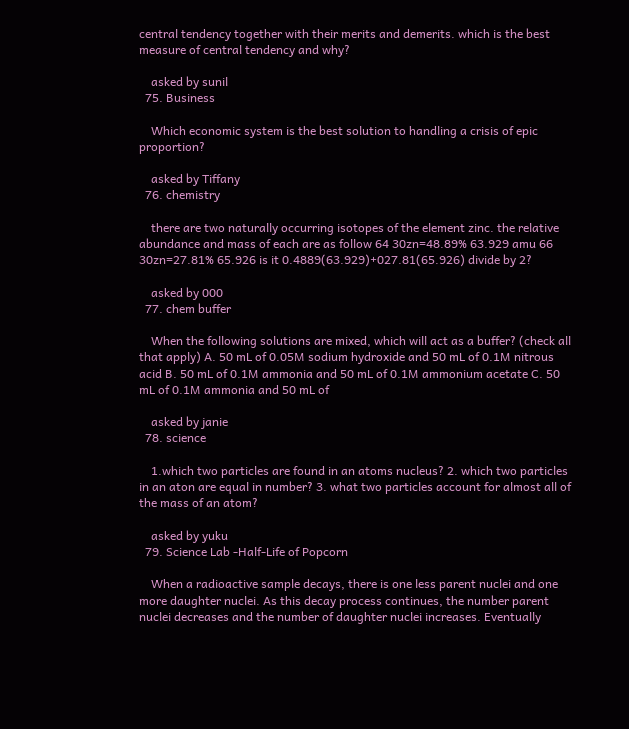central tendency together with their merits and demerits. which is the best measure of central tendency and why?

    asked by sunil
  75. Business

    Which economic system is the best solution to handling a crisis of epic proportion?

    asked by Tiffany
  76. chemistry

    there are two naturally occurring isotopes of the element zinc. the relative abundance and mass of each are as follow 64 30zn=48.89% 63.929 amu 66 30zn=27.81% 65.926 is it 0.4889(63.929)+027.81(65.926) divide by 2?

    asked by 000
  77. chem buffer

    When the following solutions are mixed, which will act as a buffer? (check all that apply) A. 50 mL of 0.05M sodium hydroxide and 50 mL of 0.1M nitrous acid B. 50 mL of 0.1M ammonia and 50 mL of 0.1M ammonium acetate C. 50 mL of 0.1M ammonia and 50 mL of

    asked by janie
  78. science

    1.which two particles are found in an atoms nucleus? 2. which two particles in an aton are equal in number? 3. what two particles account for almost all of the mass of an atom?

    asked by yuku
  79. Science Lab -Half-Life of Popcorn

    When a radioactive sample decays, there is one less parent nuclei and one more daughter nuclei. As this decay process continues, the number parent nuclei decreases and the number of daughter nuclei increases. Eventually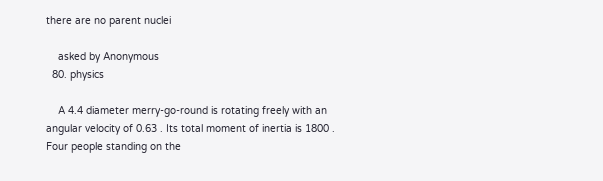there are no parent nuclei

    asked by Anonymous
  80. physics

    A 4.4 diameter merry-go-round is rotating freely with an angular velocity of 0.63 . Its total moment of inertia is 1800 . Four people standing on the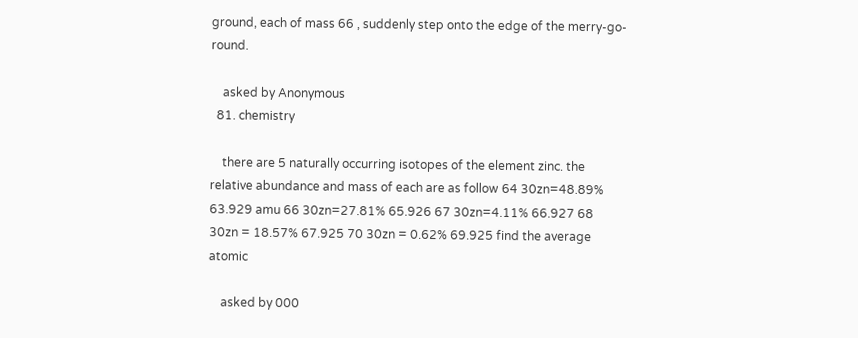ground, each of mass 66 , suddenly step onto the edge of the merry-go-round.

    asked by Anonymous
  81. chemistry

    there are 5 naturally occurring isotopes of the element zinc. the relative abundance and mass of each are as follow 64 30zn=48.89% 63.929 amu 66 30zn=27.81% 65.926 67 30zn=4.11% 66.927 68 30zn = 18.57% 67.925 70 30zn = 0.62% 69.925 find the average atomic

    asked by 000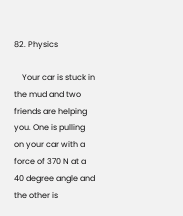82. Physics

    Your car is stuck in the mud and two friends are helping you. One is pulling on your car with a force of 370 N at a 40 degree angle and the other is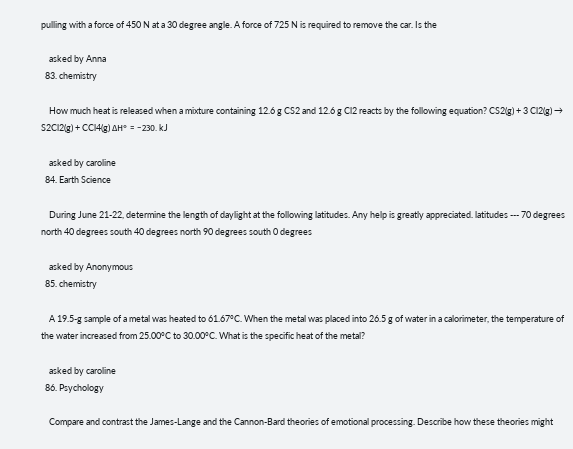pulling with a force of 450 N at a 30 degree angle. A force of 725 N is required to remove the car. Is the

    asked by Anna
  83. chemistry

    How much heat is released when a mixture containing 12.6 g CS2 and 12.6 g Cl2 reacts by the following equation? CS2(g) + 3 Cl2(g) → S2Cl2(g) + CCl4(g) ΔH° = −230. kJ

    asked by caroline
  84. Earth Science

    During June 21-22, determine the length of daylight at the following latitudes. Any help is greatly appreciated. latitudes --- 70 degrees north 40 degrees south 40 degrees north 90 degrees south 0 degrees

    asked by Anonymous
  85. chemistry

    A 19.5-g sample of a metal was heated to 61.67°C. When the metal was placed into 26.5 g of water in a calorimeter, the temperature of the water increased from 25.00°C to 30.00°C. What is the specific heat of the metal?

    asked by caroline
  86. Psychology

    Compare and contrast the James-Lange and the Cannon-Bard theories of emotional processing. Describe how these theories might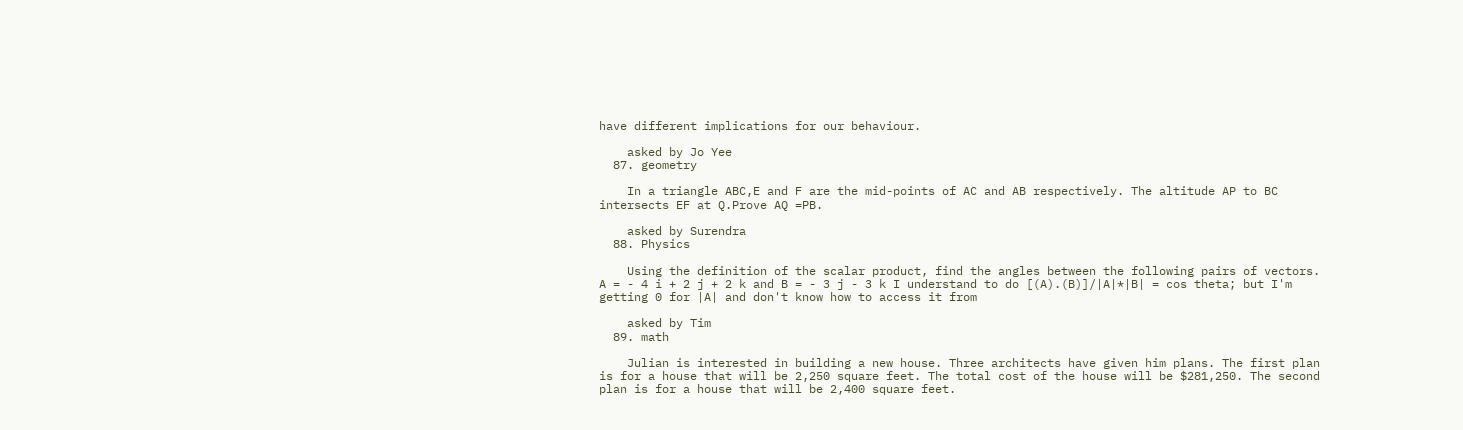have different implications for our behaviour.

    asked by Jo Yee
  87. geometry

    In a triangle ABC,E and F are the mid-points of AC and AB respectively. The altitude AP to BC intersects EF at Q.Prove AQ =PB.

    asked by Surendra
  88. Physics

    Using the definition of the scalar product, find the angles between the following pairs of vectors. A = - 4 i + 2 j + 2 k and B = - 3 j - 3 k I understand to do [(A).(B)]/|A|*|B| = cos theta; but I'm getting 0 for |A| and don't know how to access it from

    asked by Tim
  89. math

    Julian is interested in building a new house. Three architects have given him plans. The first plan is for a house that will be 2,250 square feet. The total cost of the house will be $281,250. The second plan is for a house that will be 2,400 square feet.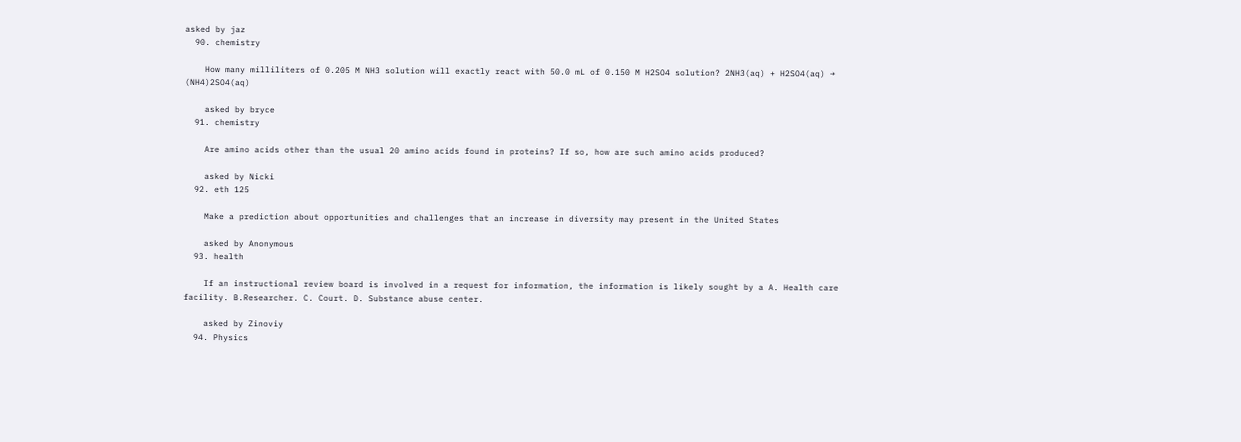asked by jaz
  90. chemistry

    How many milliliters of 0.205 M NH3 solution will exactly react with 50.0 mL of 0.150 M H2SO4 solution? 2NH3(aq) + H2SO4(aq) → (NH4)2SO4(aq)

    asked by bryce
  91. chemistry

    Are amino acids other than the usual 20 amino acids found in proteins? If so, how are such amino acids produced?

    asked by Nicki
  92. eth 125

    Make a prediction about opportunities and challenges that an increase in diversity may present in the United States

    asked by Anonymous
  93. health

    If an instructional review board is involved in a request for information, the information is likely sought by a A. Health care facility. B.Researcher. C. Court. D. Substance abuse center.

    asked by Zinoviy
  94. Physics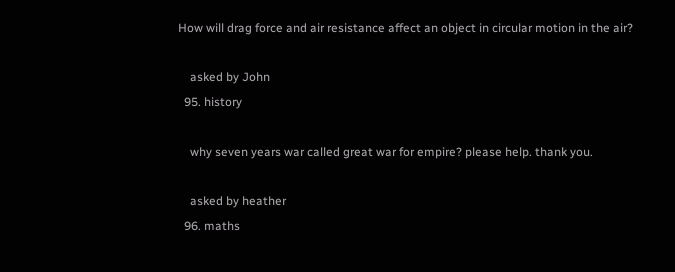How will drag force and air resistance affect an object in circular motion in the air?

    asked by John
  95. history

    why seven years war called great war for empire? please help. thank you.

    asked by heather
  96. maths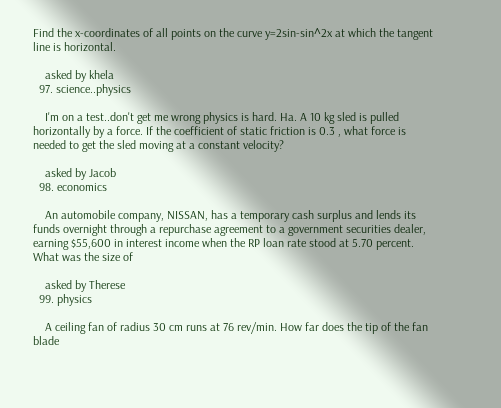Find the x-coordinates of all points on the curve y=2sin-sin^2x at which the tangent line is horizontal.

    asked by khela
  97. science..physics

    I'm on a test..don't get me wrong physics is hard. Ha. A 10 kg sled is pulled horizontally by a force. If the coefficient of static friction is 0.3 , what force is needed to get the sled moving at a constant velocity?

    asked by Jacob
  98. economics

    An automobile company, NISSAN, has a temporary cash surplus and lends its funds overnight through a repurchase agreement to a government securities dealer, earning $55,600 in interest income when the RP loan rate stood at 5.70 percent. What was the size of

    asked by Therese
  99. physics

    A ceiling fan of radius 30 cm runs at 76 rev/min. How far does the tip of the fan blade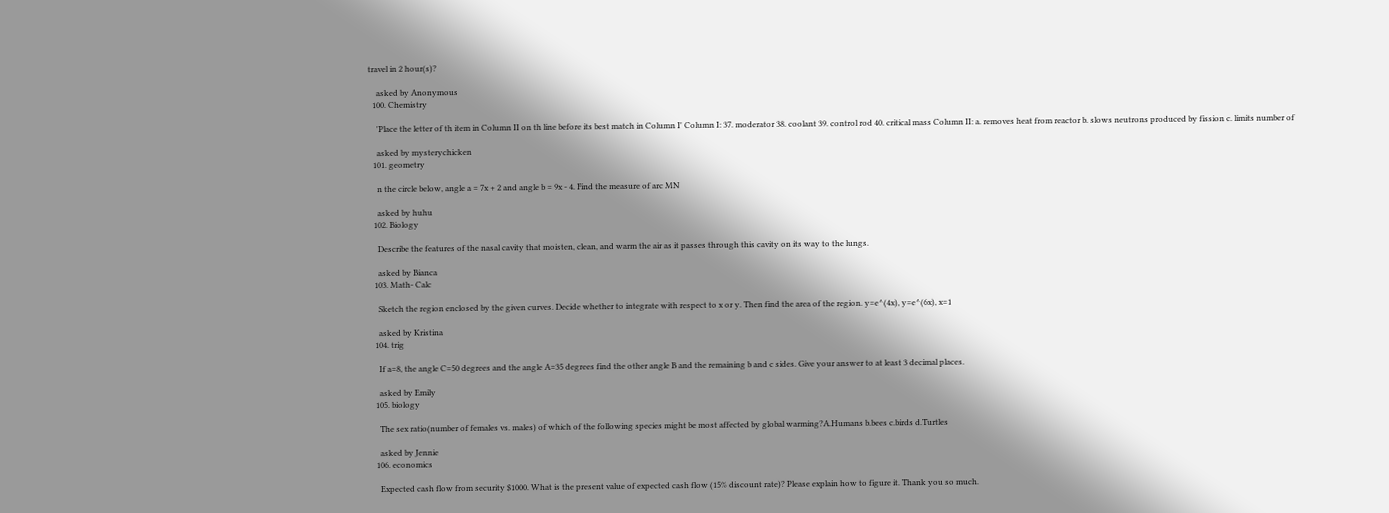travel in 2 hour(s)?

    asked by Anonymous
  100. Chemistry

    'Place the letter of th item in Column II on th line before its best match in Column I' Column I: 37. moderator 38. coolant 39. control rod 40. critical mass Column II: a. removes heat from reactor b. slows neutrons produced by fission c. limits number of

    asked by mysterychicken
  101. geometry

    n the circle below, angle a = 7x + 2 and angle b = 9x - 4. Find the measure of arc MN

    asked by huhu
  102. Biology

    Describe the features of the nasal cavity that moisten, clean, and warm the air as it passes through this cavity on its way to the lungs.

    asked by Bianca
  103. Math- Calc

    Sketch the region enclosed by the given curves. Decide whether to integrate with respect to x or y. Then find the area of the region. y=e^(4x), y=e^(6x), x=1

    asked by Kristina
  104. trig

    If a=8, the angle C=50 degrees and the angle A=35 degrees find the other angle B and the remaining b and c sides. Give your answer to at least 3 decimal places.

    asked by Emily
  105. biology

    The sex ratio(number of females vs. males) of which of the following species might be most affected by global warming?A.Humans b.bees c.birds d.Turtles

    asked by Jennie
  106. economics

    Expected cash flow from security $1000. What is the present value of expected cash flow (15% discount rate)? Please explain how to figure it. Thank you so much.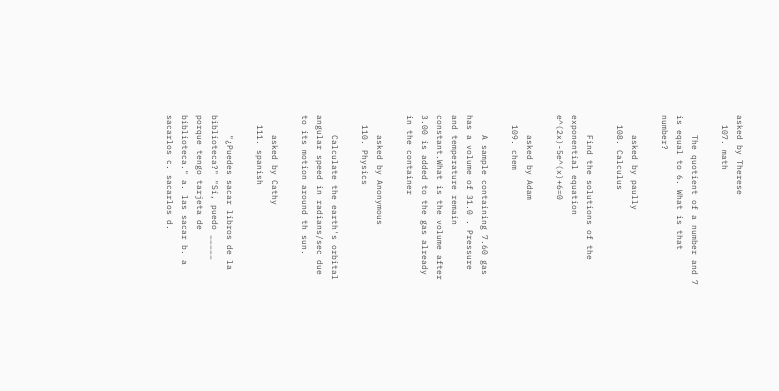asked by Therese
  107. math

    The quotient of a number and 7 is equal to 6. What is that number?

    asked by paully
  108. Calculus

    Find the solutions of the exponential equation e^(2x)-5e^(x)+6=0

    asked by Adam
  109. chem

    A sample containing 7.60 gas has a volume of 31.0 . Pressure and temperature remain constant.What is the volume after 3.00 is added to the gas already in the container

    asked by Anonymous
  110. Physics

    Calculate the earth's orbital angular speed in radians/sec due to its motion around th sun.

    asked by Cathy
  111. spanish

    "¿Puedes sacar libros de la biblioteca?" "Sí, puedo _____ porque tengo tarjeta de biblioteca." a. las sacar b. a sacarlos c. sacarlos d.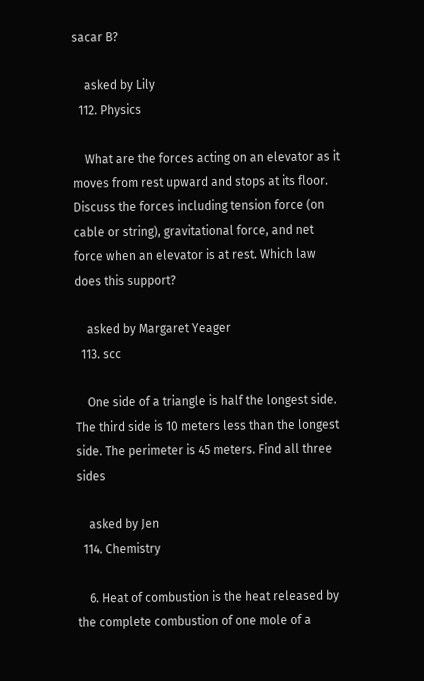sacar B?

    asked by Lily
  112. Physics

    What are the forces acting on an elevator as it moves from rest upward and stops at its floor. Discuss the forces including tension force (on cable or string), gravitational force, and net force when an elevator is at rest. Which law does this support?

    asked by Margaret Yeager
  113. scc

    One side of a triangle is half the longest side. The third side is 10 meters less than the longest side. The perimeter is 45 meters. Find all three sides

    asked by Jen
  114. Chemistry

    6. Heat of combustion is the heat released by the complete combustion of one mole of a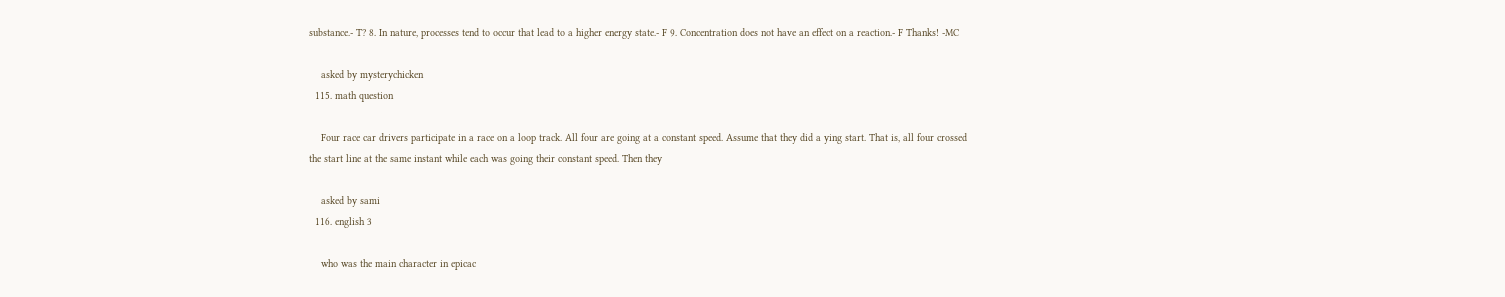substance.- T? 8. In nature, processes tend to occur that lead to a higher energy state.- F 9. Concentration does not have an effect on a reaction.- F Thanks! -MC

    asked by mysterychicken
  115. math question

    Four race car drivers participate in a race on a loop track. All four are going at a constant speed. Assume that they did a ying start. That is, all four crossed the start line at the same instant while each was going their constant speed. Then they

    asked by sami
  116. english 3

    who was the main character in epicac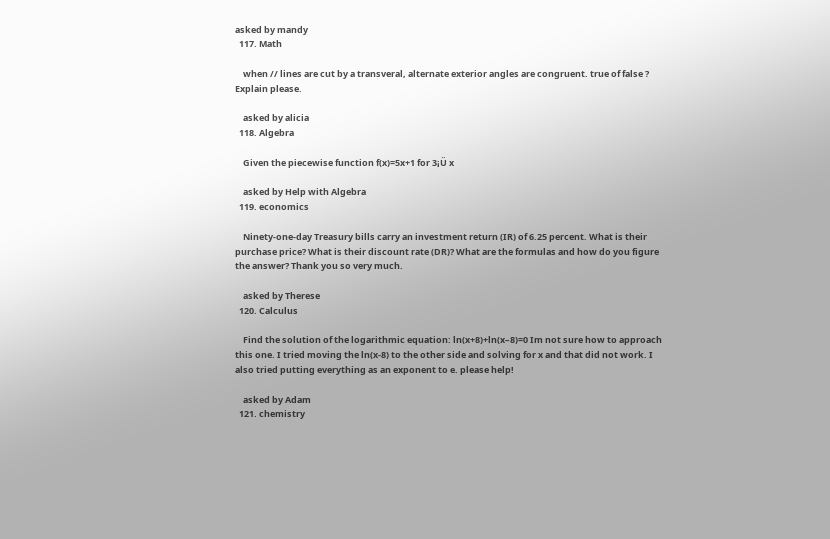asked by mandy
  117. Math

    when // lines are cut by a transveral, alternate exterior angles are congruent. true of false ? Explain please.

    asked by alicia
  118. Algebra

    Given the piecewise function f(x)=5x+1 for 3¡Ü x

    asked by Help with Algebra
  119. economics

    Ninety-one-day Treasury bills carry an investment return (IR) of 6.25 percent. What is their purchase price? What is their discount rate (DR)? What are the formulas and how do you figure the answer? Thank you so very much.

    asked by Therese
  120. Calculus

    Find the solution of the logarithmic equation: ln(x+8)+ln(x–8)=0 Im not sure how to approach this one. I tried moving the ln(x-8) to the other side and solving for x and that did not work. I also tried putting everything as an exponent to e. please help!

    asked by Adam
  121. chemistry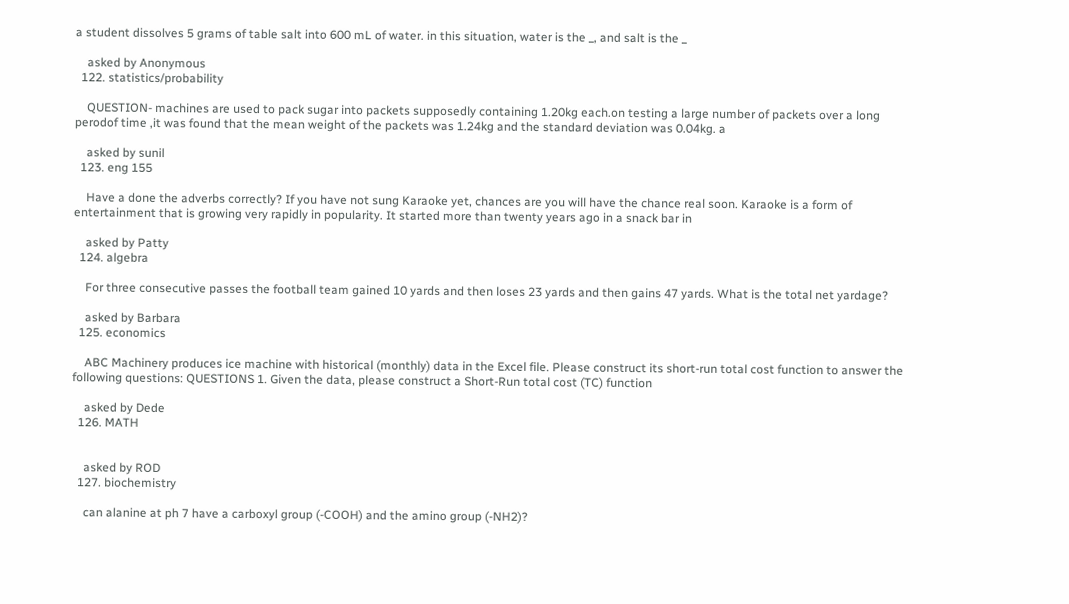a student dissolves 5 grams of table salt into 600 mL of water. in this situation, water is the _, and salt is the _

    asked by Anonymous
  122. statistics/probability

    QUESTION- machines are used to pack sugar into packets supposedly containing 1.20kg each.on testing a large number of packets over a long perodof time ,it was found that the mean weight of the packets was 1.24kg and the standard deviation was 0.04kg. a

    asked by sunil
  123. eng 155

    Have a done the adverbs correctly? If you have not sung Karaoke yet, chances are you will have the chance real soon. Karaoke is a form of entertainment that is growing very rapidly in popularity. It started more than twenty years ago in a snack bar in

    asked by Patty
  124. algebra

    For three consecutive passes the football team gained 10 yards and then loses 23 yards and then gains 47 yards. What is the total net yardage?

    asked by Barbara
  125. economics

    ABC Machinery produces ice machine with historical (monthly) data in the Excel file. Please construct its short-run total cost function to answer the following questions: QUESTIONS 1. Given the data, please construct a Short-Run total cost (TC) function

    asked by Dede
  126. MATH


    asked by ROD
  127. biochemistry

    can alanine at ph 7 have a carboxyl group (-COOH) and the amino group (-NH2)?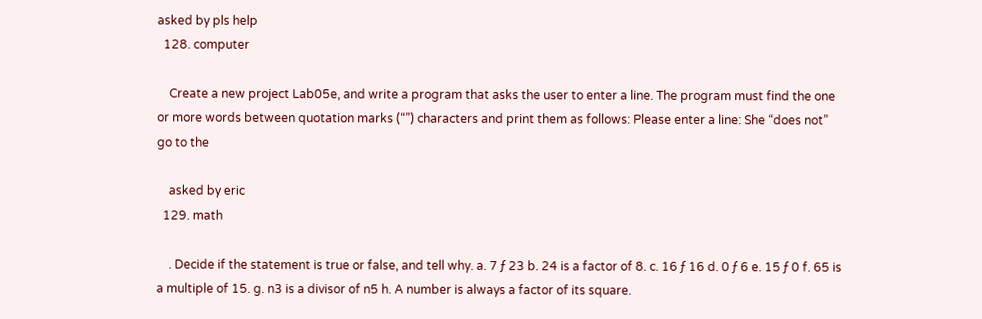asked by pls help
  128. computer

    Create a new project Lab05e, and write a program that asks the user to enter a line. The program must find the one or more words between quotation marks (“”) characters and print them as follows: Please enter a line: She “does not” go to the

    asked by eric
  129. math

    . Decide if the statement is true or false, and tell why. a. 7 ƒ 23 b. 24 is a factor of 8. c. 16 ƒ 16 d. 0 ƒ 6 e. 15 ƒ 0 f. 65 is a multiple of 15. g. n3 is a divisor of n5 h. A number is always a factor of its square.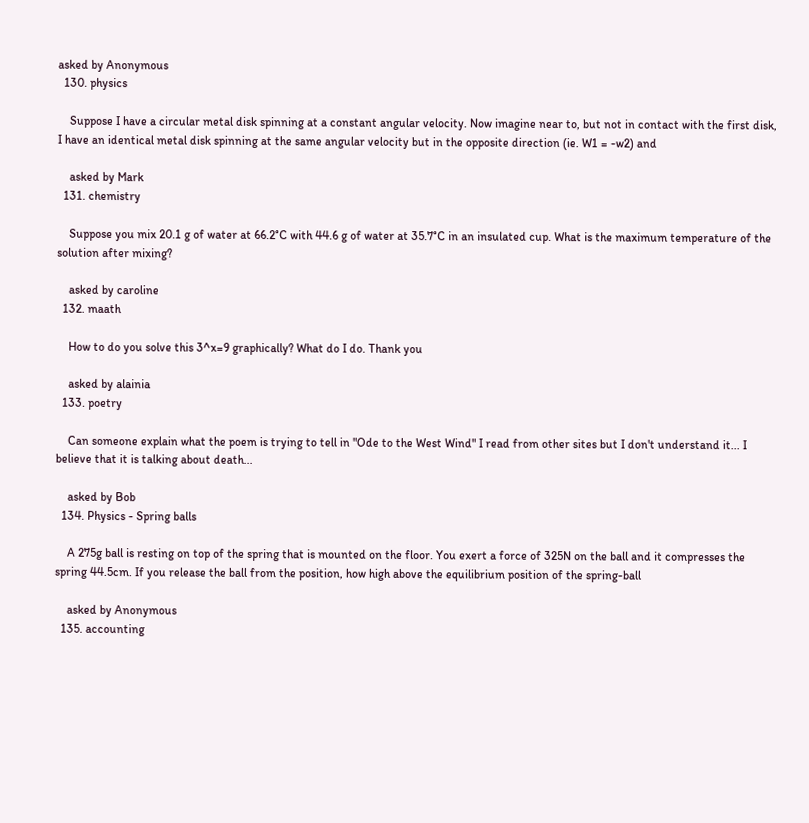asked by Anonymous
  130. physics

    Suppose I have a circular metal disk spinning at a constant angular velocity. Now imagine near to, but not in contact with the first disk, I have an identical metal disk spinning at the same angular velocity but in the opposite direction (ie. W1 = -w2) and

    asked by Mark
  131. chemistry

    Suppose you mix 20.1 g of water at 66.2°C with 44.6 g of water at 35.7°C in an insulated cup. What is the maximum temperature of the solution after mixing?

    asked by caroline
  132. maath

    How to do you solve this 3^x=9 graphically? What do I do. Thank you

    asked by alainia
  133. poetry

    Can someone explain what the poem is trying to tell in "Ode to the West Wind" I read from other sites but I don't understand it... I believe that it is talking about death...

    asked by Bob
  134. Physics - Spring balls

    A 275g ball is resting on top of the spring that is mounted on the floor. You exert a force of 325N on the ball and it compresses the spring 44.5cm. If you release the ball from the position, how high above the equilibrium position of the spring-ball

    asked by Anonymous
  135. accounting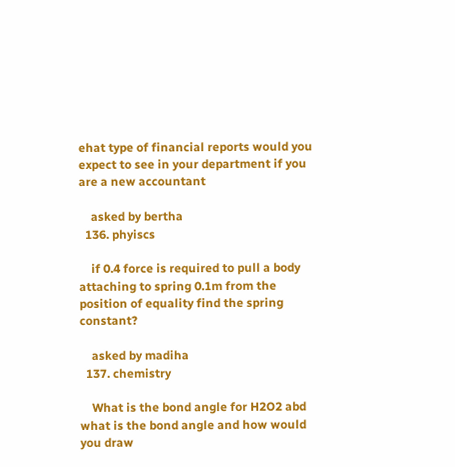ehat type of financial reports would you expect to see in your department if you are a new accountant

    asked by bertha
  136. phyiscs

    if 0.4 force is required to pull a body attaching to spring 0.1m from the position of equality find the spring constant?

    asked by madiha
  137. chemistry

    What is the bond angle for H2O2 abd what is the bond angle and how would you draw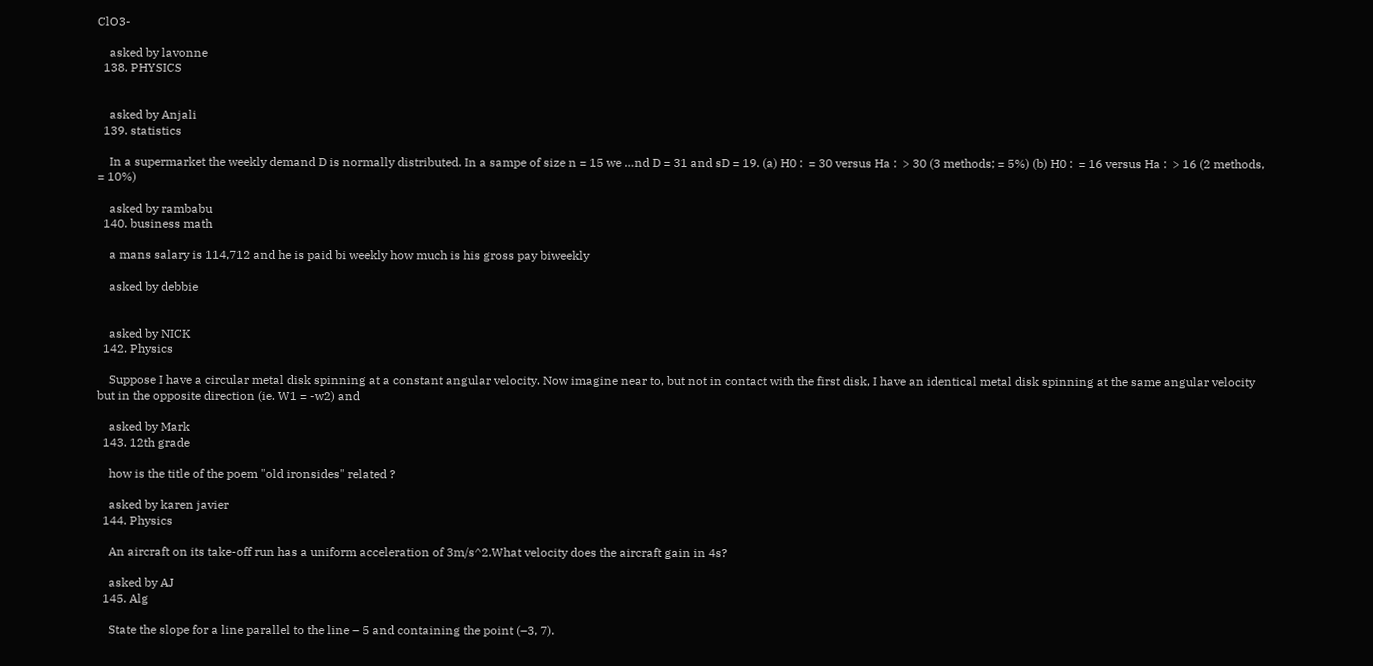ClO3-

    asked by lavonne
  138. PHYSICS


    asked by Anjali
  139. statistics

    In a supermarket the weekly demand D is normally distributed. In a sampe of size n = 15 we …nd D = 31 and sD = 19. (a) H0 :  = 30 versus Ha :  > 30 (3 methods; = 5%) (b) H0 :  = 16 versus Ha :  > 16 (2 methods, = 10%)

    asked by rambabu
  140. business math

    a mans salary is 114,712 and he is paid bi weekly how much is his gross pay biweekly

    asked by debbie


    asked by NICK
  142. Physics

    Suppose I have a circular metal disk spinning at a constant angular velocity. Now imagine near to, but not in contact with the first disk, I have an identical metal disk spinning at the same angular velocity but in the opposite direction (ie. W1 = -w2) and

    asked by Mark
  143. 12th grade

    how is the title of the poem "old ironsides" related ?

    asked by karen javier
  144. Physics

    An aircraft on its take-off run has a uniform acceleration of 3m/s^2.What velocity does the aircraft gain in 4s?

    asked by AJ
  145. Alg

    State the slope for a line parallel to the line – 5 and containing the point (–3, 7).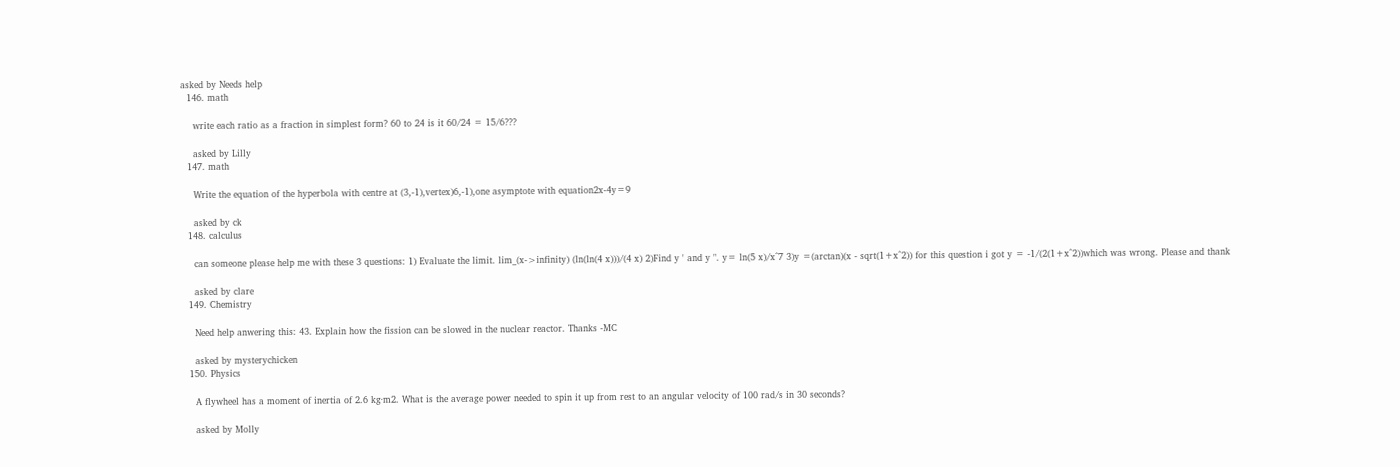asked by Needs help
  146. math

    write each ratio as a fraction in simplest form? 60 to 24 is it 60/24 = 15/6???

    asked by Lilly
  147. math

    Write the equation of the hyperbola with centre at (3,-1),vertex)6,-1),one asymptote with equation2x-4y=9

    asked by ck
  148. calculus

    can someone please help me with these 3 questions: 1) Evaluate the limit. lim_(x->infinity) (ln(ln(4 x)))/(4 x) 2)Find y ' and y ". y= ln(5 x)/x^7 3)y =(arctan)(x - sqrt(1+x^2)) for this question i got y = -1/(2(1+x^2))which was wrong. Please and thank

    asked by clare
  149. Chemistry

    Need help anwering this: 43. Explain how the fission can be slowed in the nuclear reactor. Thanks -MC

    asked by mysterychicken
  150. Physics

    A flywheel has a moment of inertia of 2.6 kg·m2. What is the average power needed to spin it up from rest to an angular velocity of 100 rad/s in 30 seconds?

    asked by Molly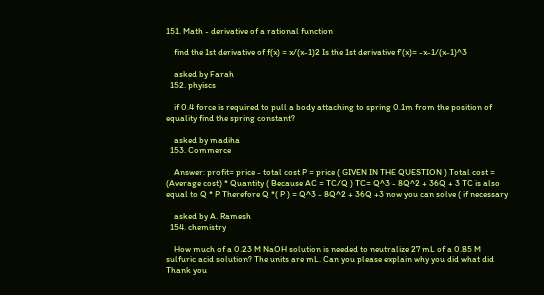151. Math - derivative of a rational function

    find the 1st derivative of f(x) = x/(x-1)2 Is the 1st derivative f'(x)= -x-1/(x-1)^3

    asked by Farah
  152. phyiscs

    if 0.4 force is required to pull a body attaching to spring 0.1m from the position of equality find the spring constant?

    asked by madiha
  153. Commerce

    Answer: profit= price - total cost P = price ( GIVEN IN THE QUESTION ) Total cost = (Average cost) * Quantity ( Because AC = TC/Q ) TC= Q^3 - 8Q^2 + 36Q + 3 TC is also equal to Q * P Therefore Q *( P ) = Q^3 - 8Q^2 + 36Q +3 now you can solve ( if necessary

    asked by A. Ramesh
  154. chemistry

    How much of a 0.23 M NaOH solution is needed to neutralize 27 mL of a 0.85 M sulfuric acid solution? The units are mL. Can you please explain why you did what did Thank you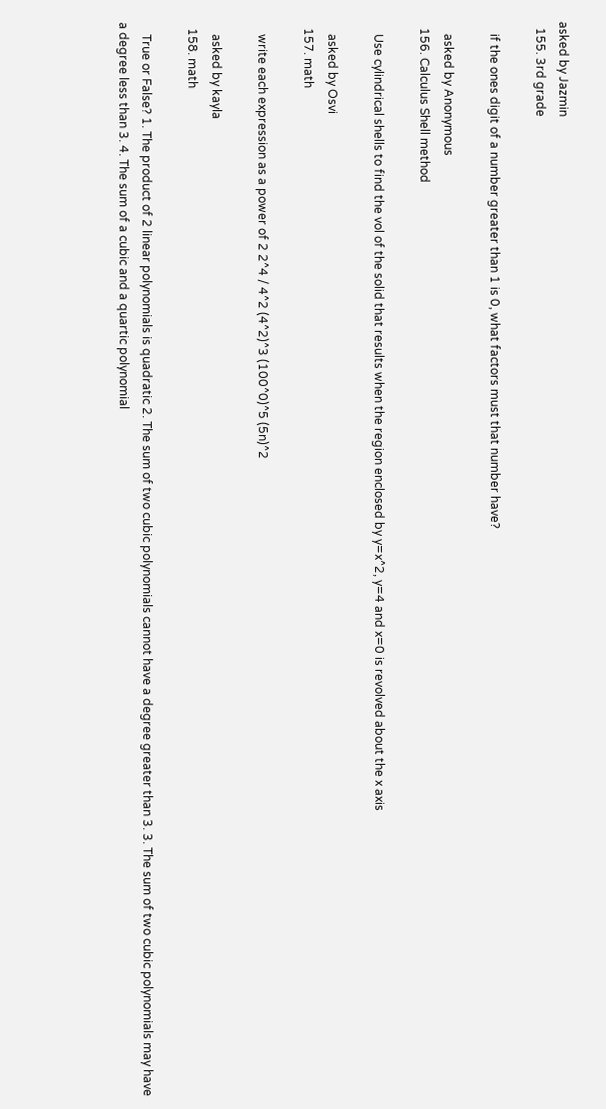asked by Jazmin
  155. 3rd grade

    if the ones digit of a number greater than 1 is 0, what factors must that number have?

    asked by Anonymous
  156. Calculus Shell method

    Use cylindrical shells to find the vol of the solid that results when the region enclosed by y=x^2, y=4 and x=0 is revolved about the x axis

    asked by Osvi
  157. math

    write each expression as a power of 2 2^4 / 4^2 (4^2)^3 (100^0)^5 (5n)^2

    asked by kayla
  158. math

    True or False? 1. The product of 2 linear polynomials is quadratic 2. The sum of two cubic polynomials cannot have a degree greater than 3. 3. The sum of two cubic polynomials may have a degree less than 3. 4. The sum of a cubic and a quartic polynomial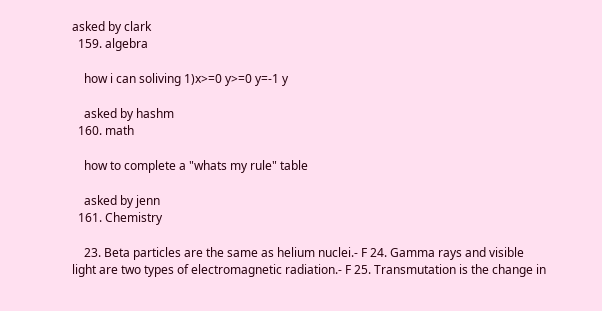asked by clark
  159. algebra

    how i can soliving 1)x>=0 y>=0 y=-1 y

    asked by hashm
  160. math

    how to complete a "whats my rule" table

    asked by jenn
  161. Chemistry

    23. Beta particles are the same as helium nuclei.- F 24. Gamma rays and visible light are two types of electromagnetic radiation.- F 25. Transmutation is the change in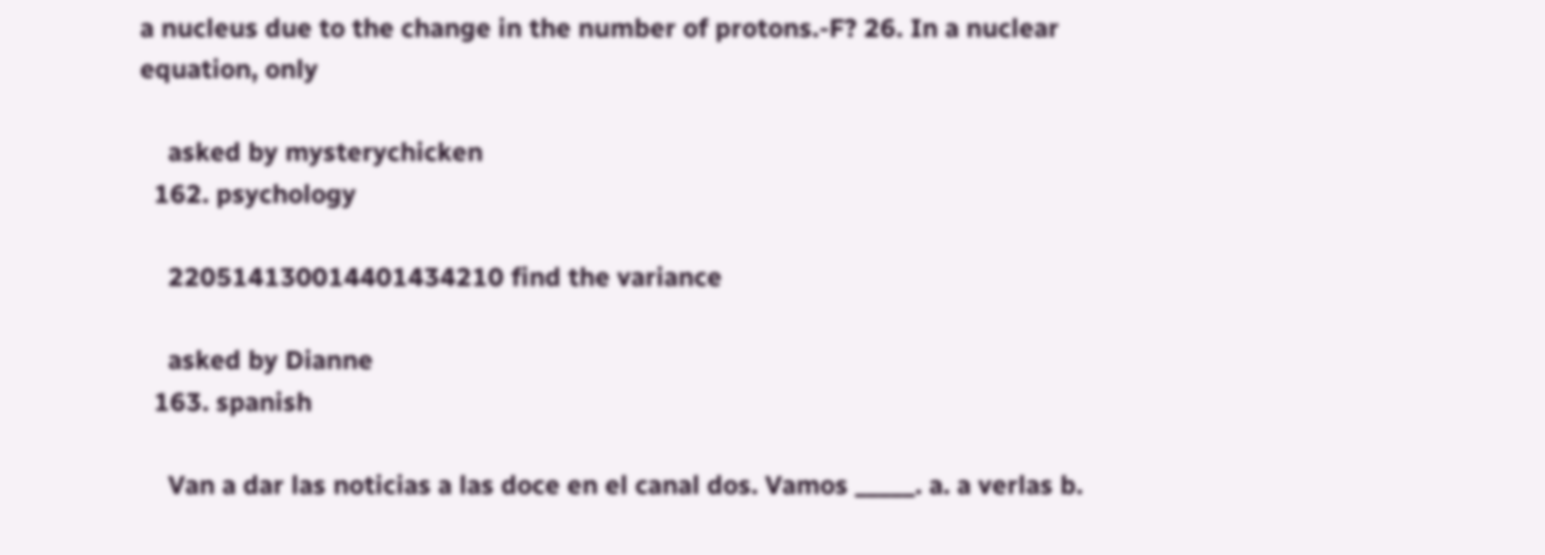a nucleus due to the change in the number of protons.-F? 26. In a nuclear equation, only

    asked by mysterychicken
  162. psychology

    220514130014401434210 find the variance

    asked by Dianne
  163. spanish

    Van a dar las noticias a las doce en el canal dos. Vamos _____. a. a verlas b.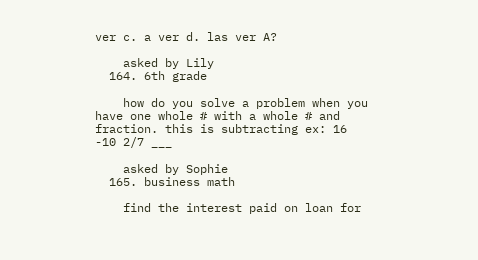ver c. a ver d. las ver A?

    asked by Lily
  164. 6th grade

    how do you solve a problem when you have one whole # with a whole # and fraction. this is subtracting ex: 16 -10 2/7 ___

    asked by Sophie
  165. business math

    find the interest paid on loan for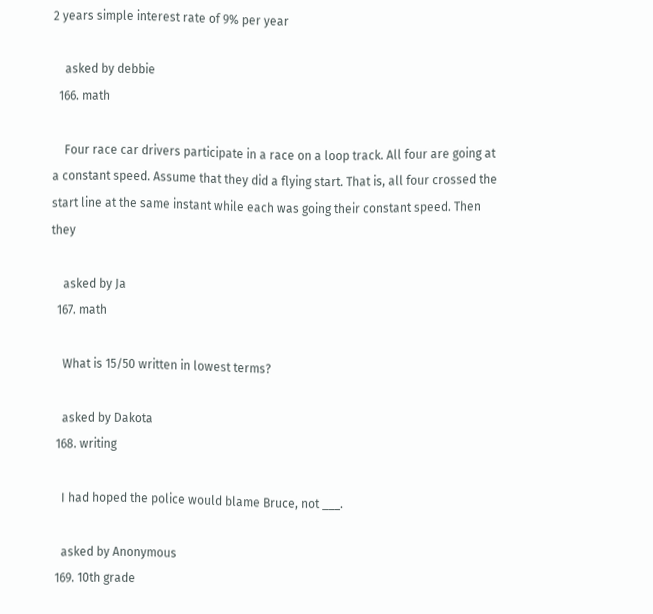2 years simple interest rate of 9% per year

    asked by debbie
  166. math

    Four race car drivers participate in a race on a loop track. All four are going at a constant speed. Assume that they did a flying start. That is, all four crossed the start line at the same instant while each was going their constant speed. Then they

    asked by Ja
  167. math

    What is 15/50 written in lowest terms?

    asked by Dakota
  168. writing

    I had hoped the police would blame Bruce, not ___.

    asked by Anonymous
  169. 10th grade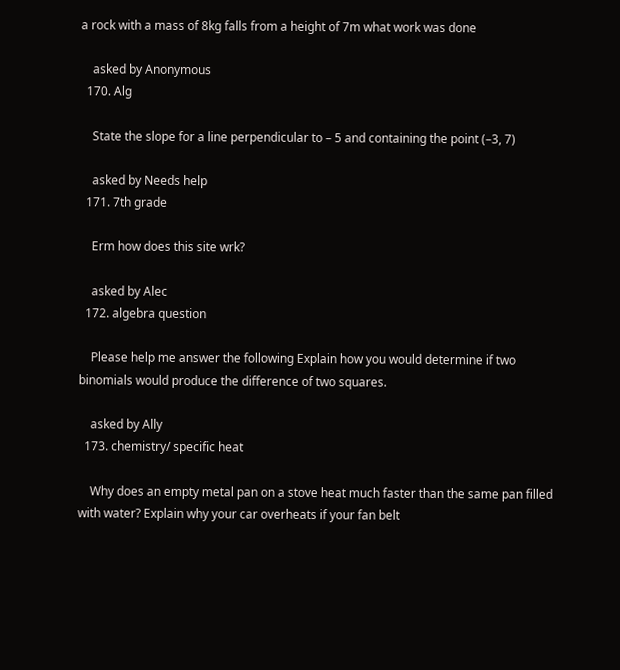a rock with a mass of 8kg falls from a height of 7m what work was done

    asked by Anonymous
  170. Alg

    State the slope for a line perpendicular to – 5 and containing the point (–3, 7)

    asked by Needs help
  171. 7th grade

    Erm how does this site wrk?

    asked by Alec
  172. algebra question

    Please help me answer the following Explain how you would determine if two binomials would produce the difference of two squares.

    asked by Ally
  173. chemistry/ specific heat

    Why does an empty metal pan on a stove heat much faster than the same pan filled with water? Explain why your car overheats if your fan belt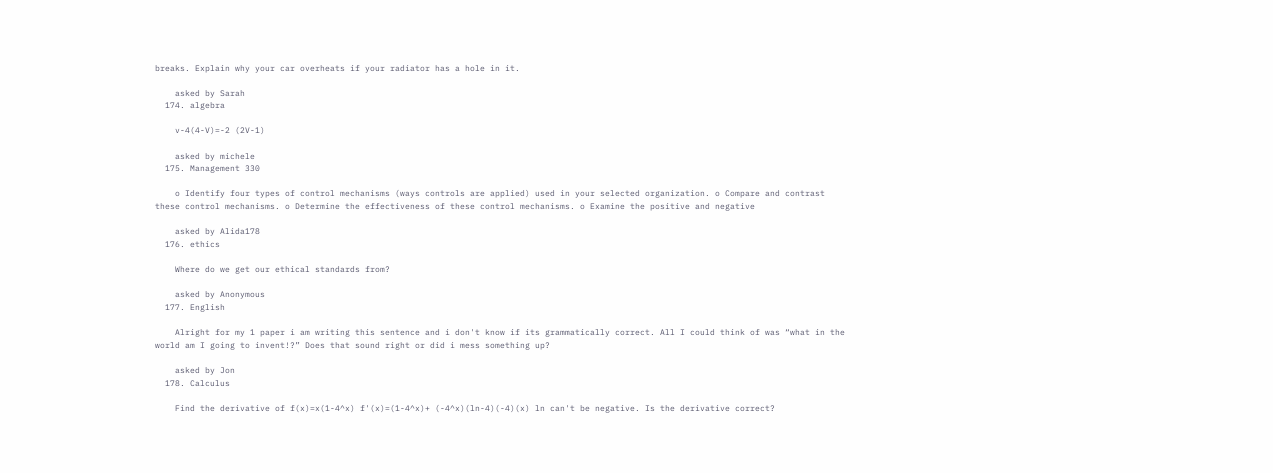breaks. Explain why your car overheats if your radiator has a hole in it.

    asked by Sarah
  174. algebra

    v-4(4-V)=-2 (2V-1)

    asked by michele
  175. Management 330

    o Identify four types of control mechanisms (ways controls are applied) used in your selected organization. o Compare and contrast these control mechanisms. o Determine the effectiveness of these control mechanisms. o Examine the positive and negative

    asked by Alida178
  176. ethics

    Where do we get our ethical standards from?

    asked by Anonymous
  177. English

    Alright for my 1 paper i am writing this sentence and i don't know if its grammatically correct. All I could think of was “what in the world am I going to invent!?” Does that sound right or did i mess something up?

    asked by Jon
  178. Calculus

    Find the derivative of f(x)=x(1-4^x) f'(x)=(1-4^x)+ (-4^x)(ln-4)(-4)(x) ln can't be negative. Is the derivative correct?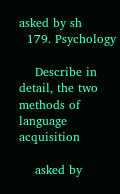asked by sh
  179. Psychology

    Describe in detail, the two methods of language acquisition

    asked by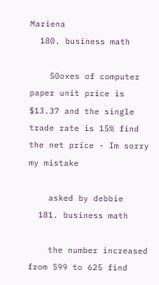Mariena
  180. business math

    50oxes of computer paper unit price is $13.37 and the single trade rate is 15% find the net price - Im sorry my mistake

    asked by debbie
  181. business math

    the number increased from 599 to 625 find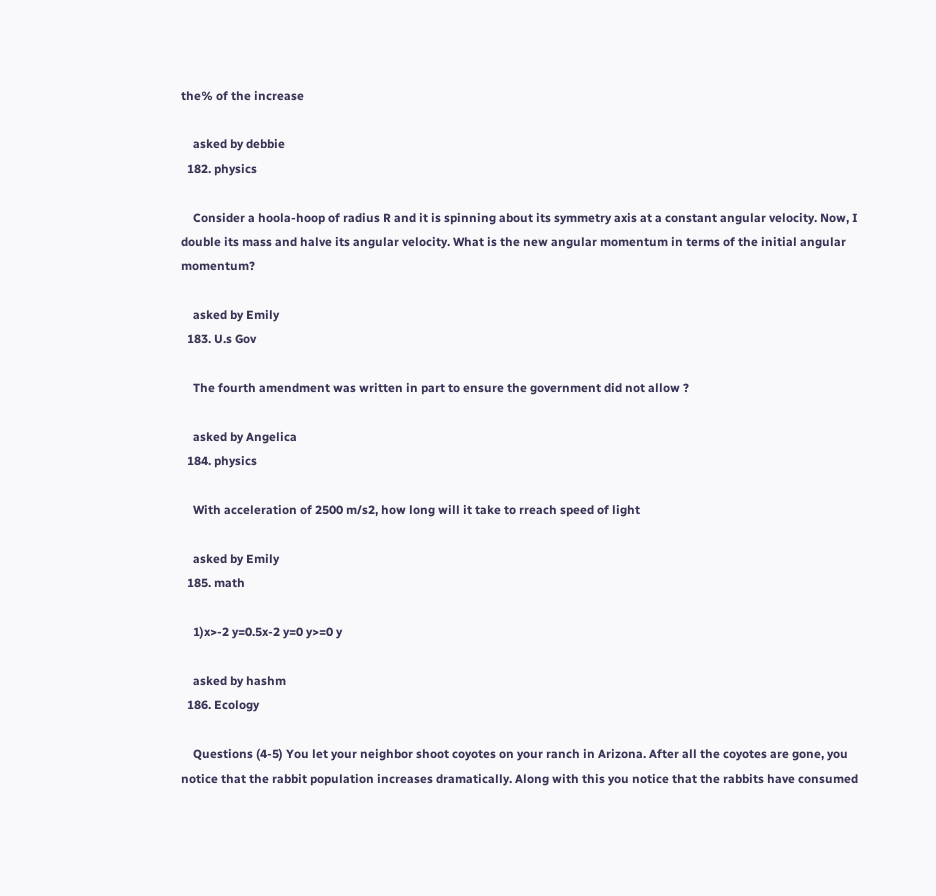the% of the increase

    asked by debbie
  182. physics

    Consider a hoola-hoop of radius R and it is spinning about its symmetry axis at a constant angular velocity. Now, I double its mass and halve its angular velocity. What is the new angular momentum in terms of the initial angular momentum?

    asked by Emily
  183. U.s Gov

    The fourth amendment was written in part to ensure the government did not allow ?

    asked by Angelica
  184. physics

    With acceleration of 2500 m/s2, how long will it take to rreach speed of light

    asked by Emily
  185. math

    1)x>-2 y=0.5x-2 y=0 y>=0 y

    asked by hashm
  186. Ecology

    Questions (4-5) You let your neighbor shoot coyotes on your ranch in Arizona. After all the coyotes are gone, you notice that the rabbit population increases dramatically. Along with this you notice that the rabbits have consumed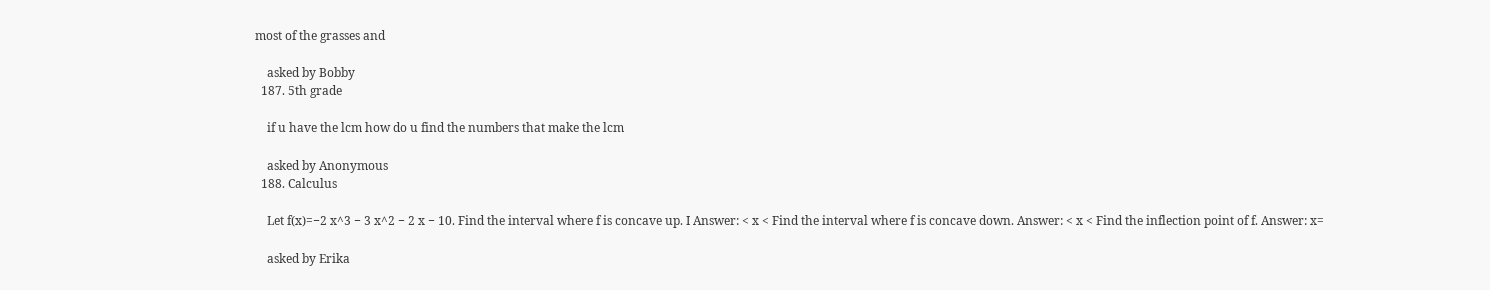most of the grasses and

    asked by Bobby
  187. 5th grade

    if u have the lcm how do u find the numbers that make the lcm

    asked by Anonymous
  188. Calculus

    Let f(x)=−2 x^3 − 3 x^2 − 2 x − 10. Find the interval where f is concave up. I Answer: < x < Find the interval where f is concave down. Answer: < x < Find the inflection point of f. Answer: x=

    asked by Erika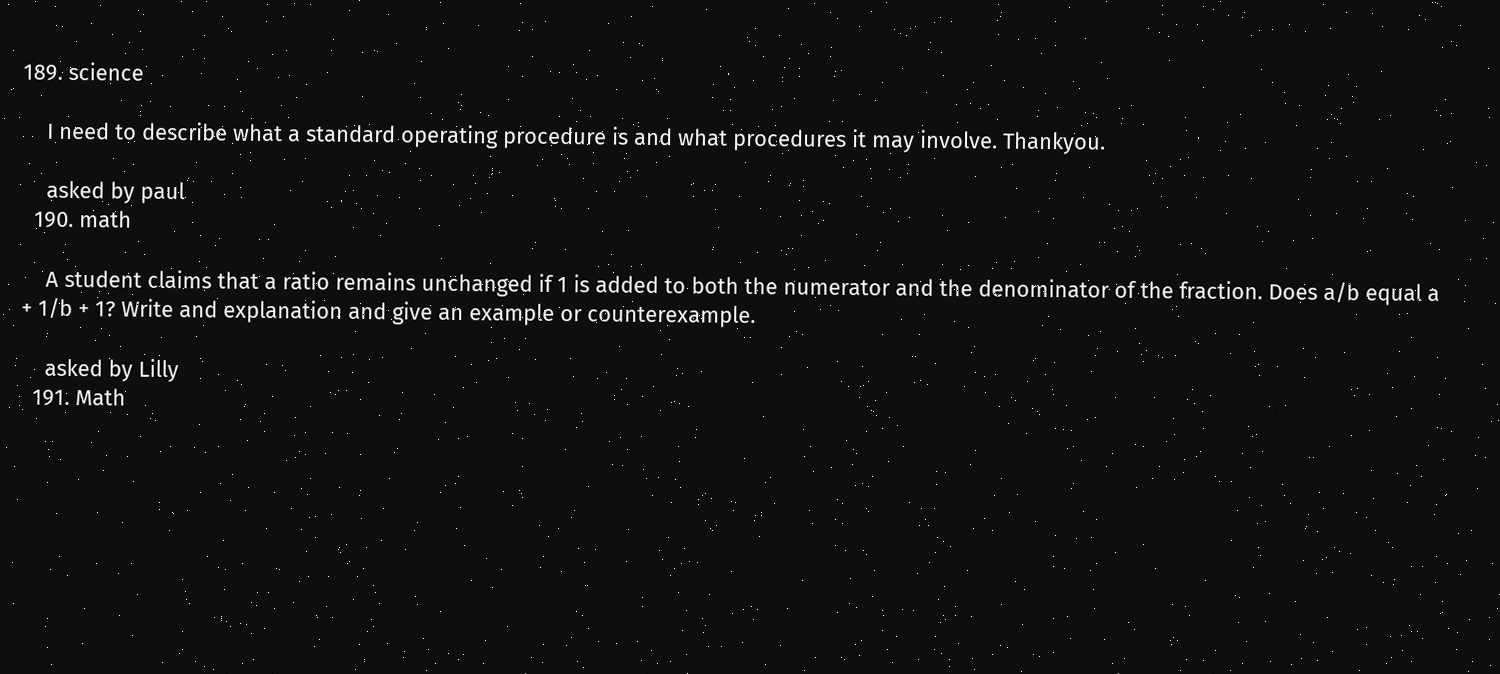189. science

    I need to describe what a standard operating procedure is and what procedures it may involve. Thankyou.

    asked by paul
  190. math

    A student claims that a ratio remains unchanged if 1 is added to both the numerator and the denominator of the fraction. Does a/b equal a + 1/b + 1? Write and explanation and give an example or counterexample.

    asked by Lilly
  191. Math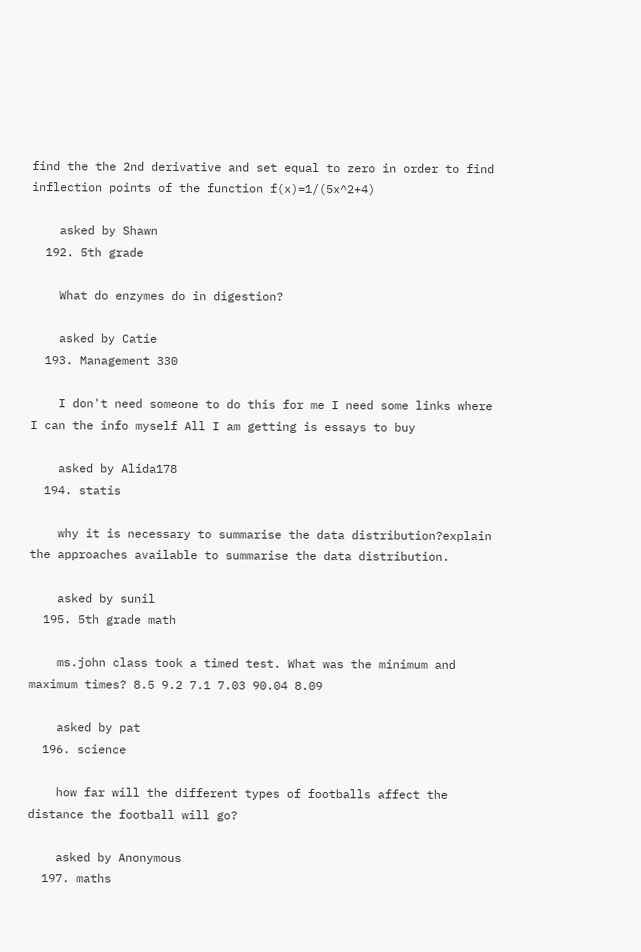find the the 2nd derivative and set equal to zero in order to find inflection points of the function f(x)=1/(5x^2+4)

    asked by Shawn
  192. 5th grade

    What do enzymes do in digestion?

    asked by Catie
  193. Management 330

    I don't need someone to do this for me I need some links where I can the info myself All I am getting is essays to buy

    asked by Alida178
  194. statis

    why it is necessary to summarise the data distribution?explain the approaches available to summarise the data distribution.

    asked by sunil
  195. 5th grade math

    ms.john class took a timed test. What was the minimum and maximum times? 8.5 9.2 7.1 7.03 90.04 8.09

    asked by pat
  196. science

    how far will the different types of footballs affect the distance the football will go?

    asked by Anonymous
  197. maths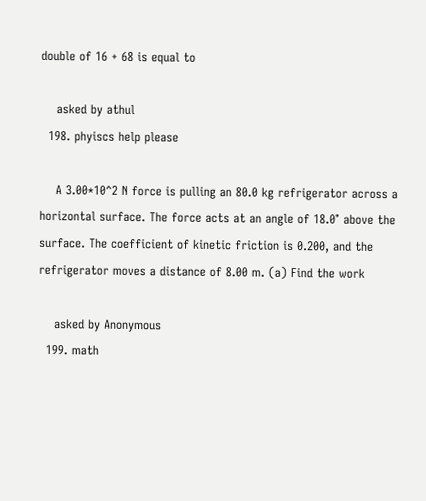double of 16 + 68 is equal to

    asked by athul
  198. phyiscs help please

    A 3.00*10^2 N force is pulling an 80.0 kg refrigerator across a horizontal surface. The force acts at an angle of 18.0° above the surface. The coefficient of kinetic friction is 0.200, and the refrigerator moves a distance of 8.00 m. (a) Find the work

    asked by Anonymous
  199. math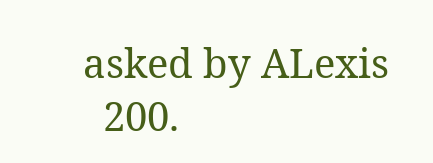asked by ALexis
  200.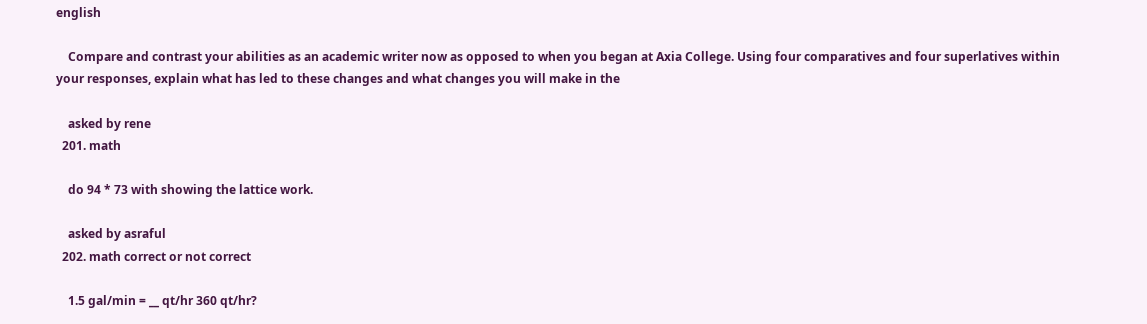english

    Compare and contrast your abilities as an academic writer now as opposed to when you began at Axia College. Using four comparatives and four superlatives within your responses, explain what has led to these changes and what changes you will make in the

    asked by rene
  201. math

    do 94 * 73 with showing the lattice work.

    asked by asraful
  202. math correct or not correct

    1.5 gal/min = __ qt/hr 360 qt/hr?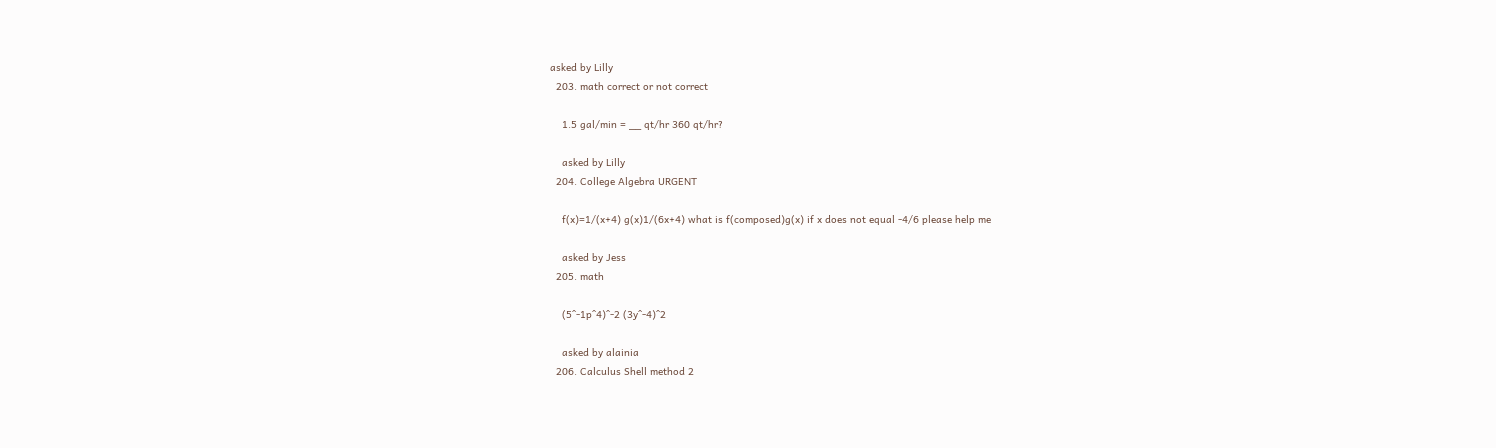asked by Lilly
  203. math correct or not correct

    1.5 gal/min = __ qt/hr 360 qt/hr?

    asked by Lilly
  204. College Algebra URGENT

    f(x)=1/(x+4) g(x)1/(6x+4) what is f(composed)g(x) if x does not equal -4/6 please help me

    asked by Jess
  205. math

    (5^-1p^4)^-2 (3y^-4)^2

    asked by alainia
  206. Calculus Shell method 2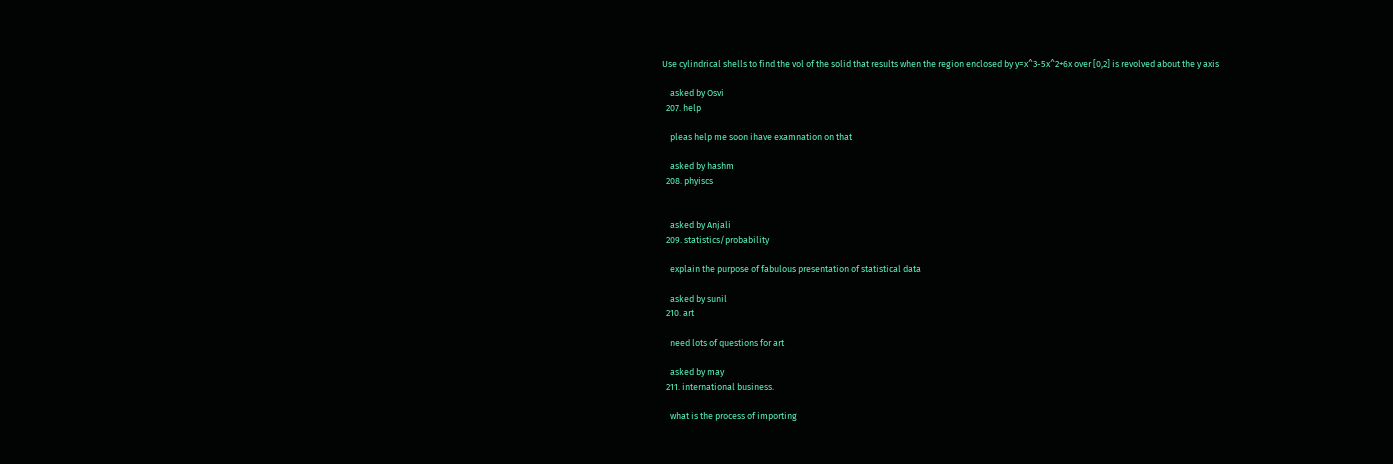Use cylindrical shells to find the vol of the solid that results when the region enclosed by y=x^3-5x^2+6x over [0,2] is revolved about the y axis

    asked by Osvi
  207. help

    pleas help me soon ihave examnation on that

    asked by hashm
  208. phyiscs


    asked by Anjali
  209. statistics/probability

    explain the purpose of fabulous presentation of statistical data

    asked by sunil
  210. art

    need lots of questions for art

    asked by may
  211. international business.

    what is the process of importing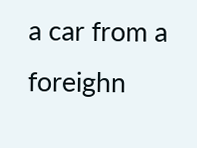a car from a foreighn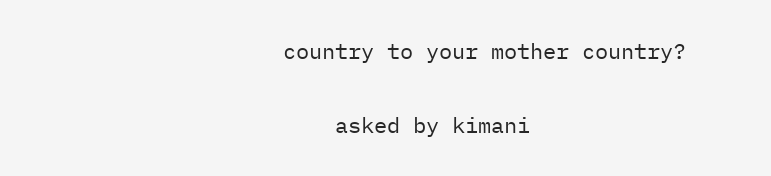country to your mother country?

    asked by kimani